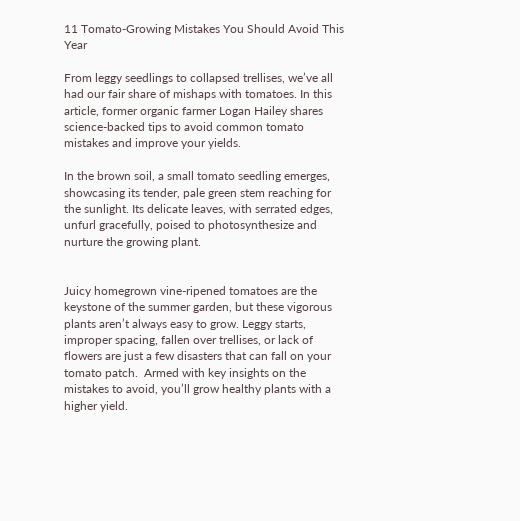11 Tomato-Growing Mistakes You Should Avoid This Year

From leggy seedlings to collapsed trellises, we’ve all had our fair share of mishaps with tomatoes. In this article, former organic farmer Logan Hailey shares science-backed tips to avoid common tomato mistakes and improve your yields.

In the brown soil, a small tomato seedling emerges, showcasing its tender, pale green stem reaching for the sunlight. Its delicate leaves, with serrated edges, unfurl gracefully, poised to photosynthesize and nurture the growing plant.


Juicy homegrown vine-ripened tomatoes are the keystone of the summer garden, but these vigorous plants aren’t always easy to grow. Leggy starts, improper spacing, fallen over trellises, or lack of flowers are just a few disasters that can fall on your tomato patch.  Armed with key insights on the mistakes to avoid, you’ll grow healthy plants with a higher yield.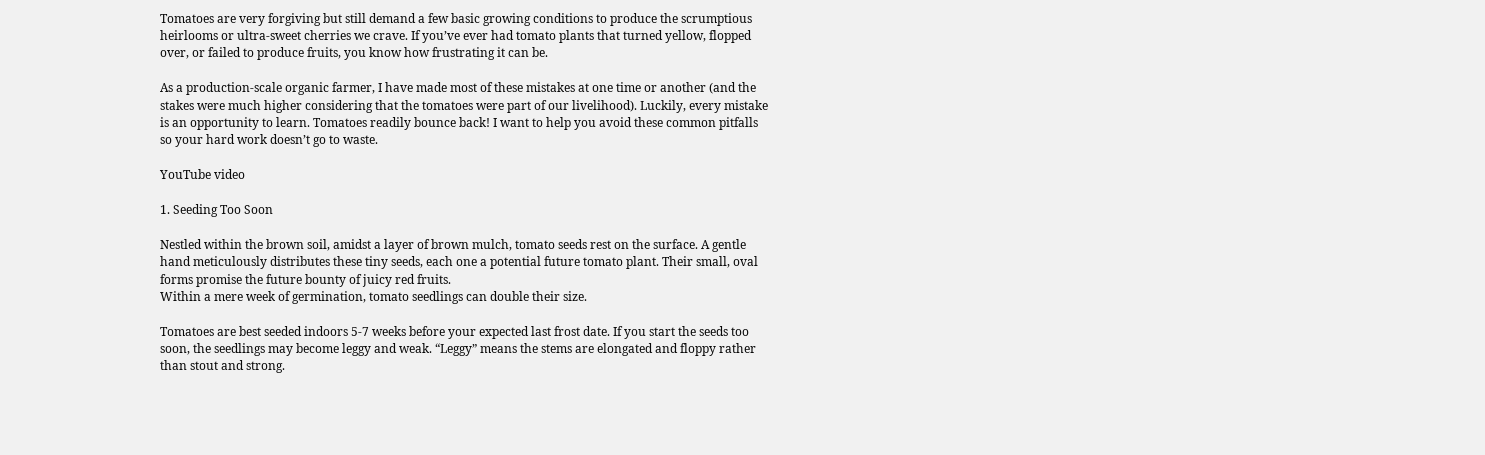Tomatoes are very forgiving but still demand a few basic growing conditions to produce the scrumptious heirlooms or ultra-sweet cherries we crave. If you’ve ever had tomato plants that turned yellow, flopped over, or failed to produce fruits, you know how frustrating it can be.

As a production-scale organic farmer, I have made most of these mistakes at one time or another (and the stakes were much higher considering that the tomatoes were part of our livelihood). Luckily, every mistake is an opportunity to learn. Tomatoes readily bounce back! I want to help you avoid these common pitfalls so your hard work doesn’t go to waste.

YouTube video

1. Seeding Too Soon

Nestled within the brown soil, amidst a layer of brown mulch, tomato seeds rest on the surface. A gentle hand meticulously distributes these tiny seeds, each one a potential future tomato plant. Their small, oval forms promise the future bounty of juicy red fruits.
Within a mere week of germination, tomato seedlings can double their size.

Tomatoes are best seeded indoors 5-7 weeks before your expected last frost date. If you start the seeds too soon, the seedlings may become leggy and weak. “Leggy” means the stems are elongated and floppy rather than stout and strong.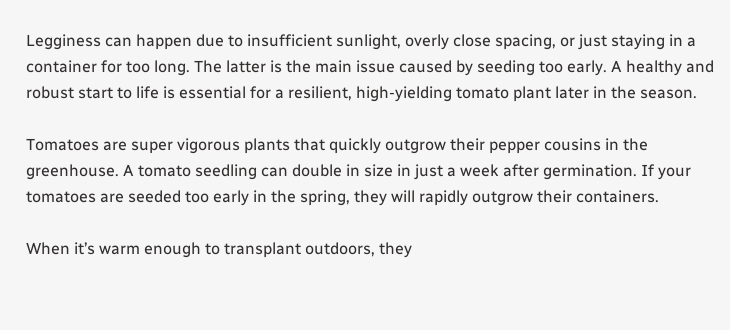Legginess can happen due to insufficient sunlight, overly close spacing, or just staying in a container for too long. The latter is the main issue caused by seeding too early. A healthy and robust start to life is essential for a resilient, high-yielding tomato plant later in the season.

Tomatoes are super vigorous plants that quickly outgrow their pepper cousins in the greenhouse. A tomato seedling can double in size in just a week after germination. If your tomatoes are seeded too early in the spring, they will rapidly outgrow their containers.

When it’s warm enough to transplant outdoors, they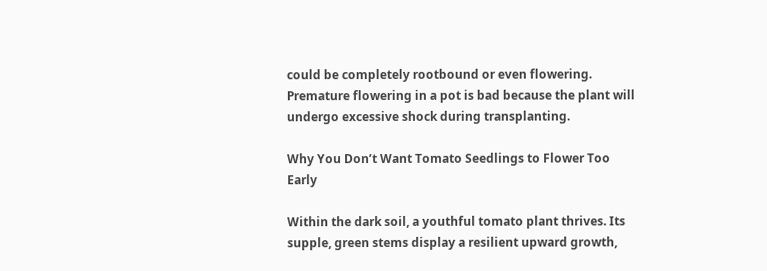could be completely rootbound or even flowering. Premature flowering in a pot is bad because the plant will undergo excessive shock during transplanting.

Why You Don’t Want Tomato Seedlings to Flower Too Early

Within the dark soil, a youthful tomato plant thrives. Its supple, green stems display a resilient upward growth,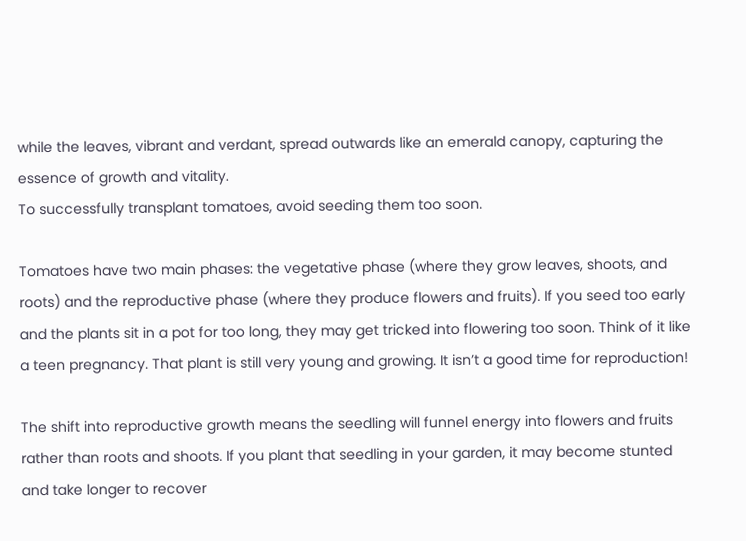while the leaves, vibrant and verdant, spread outwards like an emerald canopy, capturing the essence of growth and vitality.
To successfully transplant tomatoes, avoid seeding them too soon.

Tomatoes have two main phases: the vegetative phase (where they grow leaves, shoots, and roots) and the reproductive phase (where they produce flowers and fruits). If you seed too early and the plants sit in a pot for too long, they may get tricked into flowering too soon. Think of it like a teen pregnancy. That plant is still very young and growing. It isn’t a good time for reproduction!

The shift into reproductive growth means the seedling will funnel energy into flowers and fruits rather than roots and shoots. If you plant that seedling in your garden, it may become stunted and take longer to recover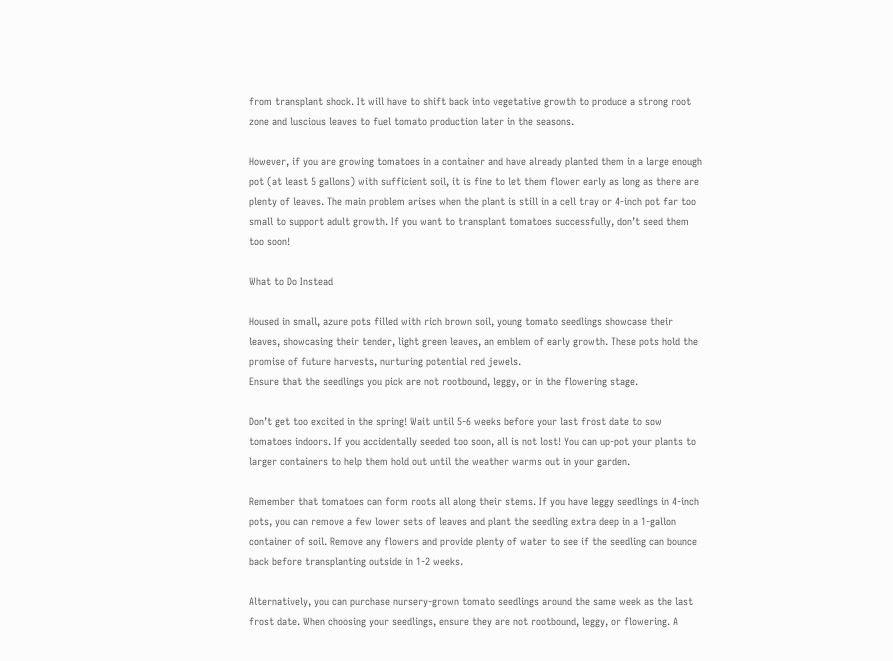from transplant shock. It will have to shift back into vegetative growth to produce a strong root zone and luscious leaves to fuel tomato production later in the seasons.

However, if you are growing tomatoes in a container and have already planted them in a large enough pot (at least 5 gallons) with sufficient soil, it is fine to let them flower early as long as there are plenty of leaves. The main problem arises when the plant is still in a cell tray or 4-inch pot far too small to support adult growth. If you want to transplant tomatoes successfully, don’t seed them too soon!

What to Do Instead

Housed in small, azure pots filled with rich brown soil, young tomato seedlings showcase their leaves, showcasing their tender, light green leaves, an emblem of early growth. These pots hold the promise of future harvests, nurturing potential red jewels.
Ensure that the seedlings you pick are not rootbound, leggy, or in the flowering stage.

Don’t get too excited in the spring! Wait until 5-6 weeks before your last frost date to sow tomatoes indoors. If you accidentally seeded too soon, all is not lost! You can up-pot your plants to larger containers to help them hold out until the weather warms out in your garden.

Remember that tomatoes can form roots all along their stems. If you have leggy seedlings in 4-inch pots, you can remove a few lower sets of leaves and plant the seedling extra deep in a 1-gallon container of soil. Remove any flowers and provide plenty of water to see if the seedling can bounce back before transplanting outside in 1-2 weeks.

Alternatively, you can purchase nursery-grown tomato seedlings around the same week as the last frost date. When choosing your seedlings, ensure they are not rootbound, leggy, or flowering. A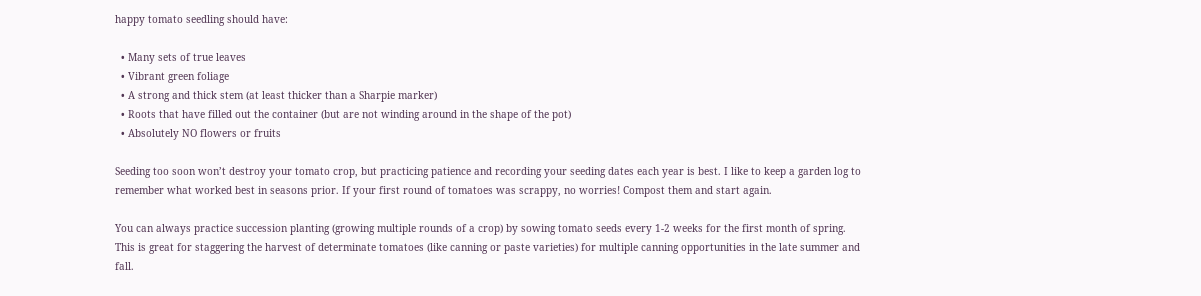happy tomato seedling should have:

  • Many sets of true leaves
  • Vibrant green foliage
  • A strong and thick stem (at least thicker than a Sharpie marker)
  • Roots that have filled out the container (but are not winding around in the shape of the pot)
  • Absolutely NO flowers or fruits

Seeding too soon won’t destroy your tomato crop, but practicing patience and recording your seeding dates each year is best. I like to keep a garden log to remember what worked best in seasons prior. If your first round of tomatoes was scrappy, no worries! Compost them and start again.

You can always practice succession planting (growing multiple rounds of a crop) by sowing tomato seeds every 1-2 weeks for the first month of spring. This is great for staggering the harvest of determinate tomatoes (like canning or paste varieties) for multiple canning opportunities in the late summer and fall.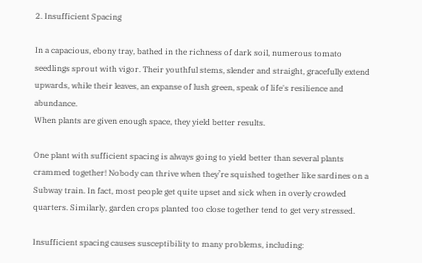2. Insufficient Spacing

In a capacious, ebony tray, bathed in the richness of dark soil, numerous tomato seedlings sprout with vigor. Their youthful stems, slender and straight, gracefully extend upwards, while their leaves, an expanse of lush green, speak of life's resilience and abundance.
When plants are given enough space, they yield better results.

One plant with sufficient spacing is always going to yield better than several plants crammed together! Nobody can thrive when they’re squished together like sardines on a Subway train. In fact, most people get quite upset and sick when in overly crowded quarters. Similarly, garden crops planted too close together tend to get very stressed.

Insufficient spacing causes susceptibility to many problems, including: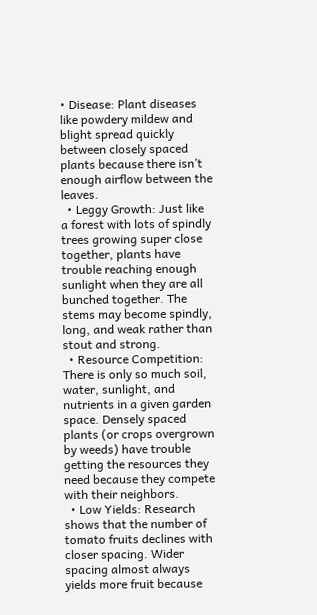• Disease: Plant diseases like powdery mildew and blight spread quickly between closely spaced plants because there isn’t enough airflow between the leaves.
  • Leggy Growth: Just like a forest with lots of spindly trees growing super close together, plants have trouble reaching enough sunlight when they are all bunched together. The stems may become spindly, long, and weak rather than stout and strong.
  • Resource Competition: There is only so much soil, water, sunlight, and nutrients in a given garden space. Densely spaced plants (or crops overgrown by weeds) have trouble getting the resources they need because they compete with their neighbors.
  • Low Yields: Research shows that the number of tomato fruits declines with closer spacing. Wider spacing almost always yields more fruit because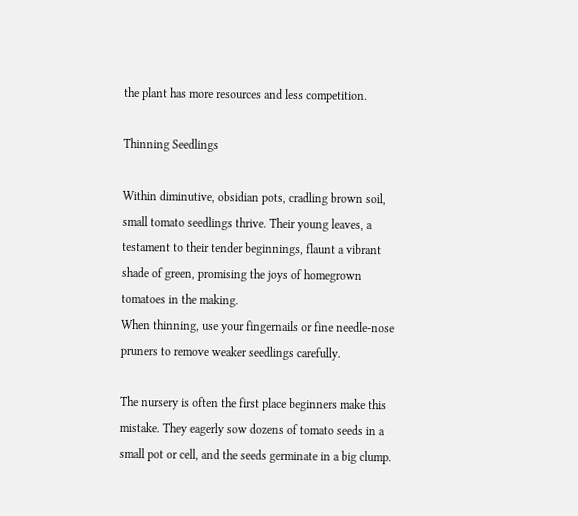the plant has more resources and less competition.

Thinning Seedlings

Within diminutive, obsidian pots, cradling brown soil, small tomato seedlings thrive. Their young leaves, a testament to their tender beginnings, flaunt a vibrant shade of green, promising the joys of homegrown tomatoes in the making.
When thinning, use your fingernails or fine needle-nose pruners to remove weaker seedlings carefully.

The nursery is often the first place beginners make this mistake. They eagerly sow dozens of tomato seeds in a small pot or cell, and the seeds germinate in a big clump.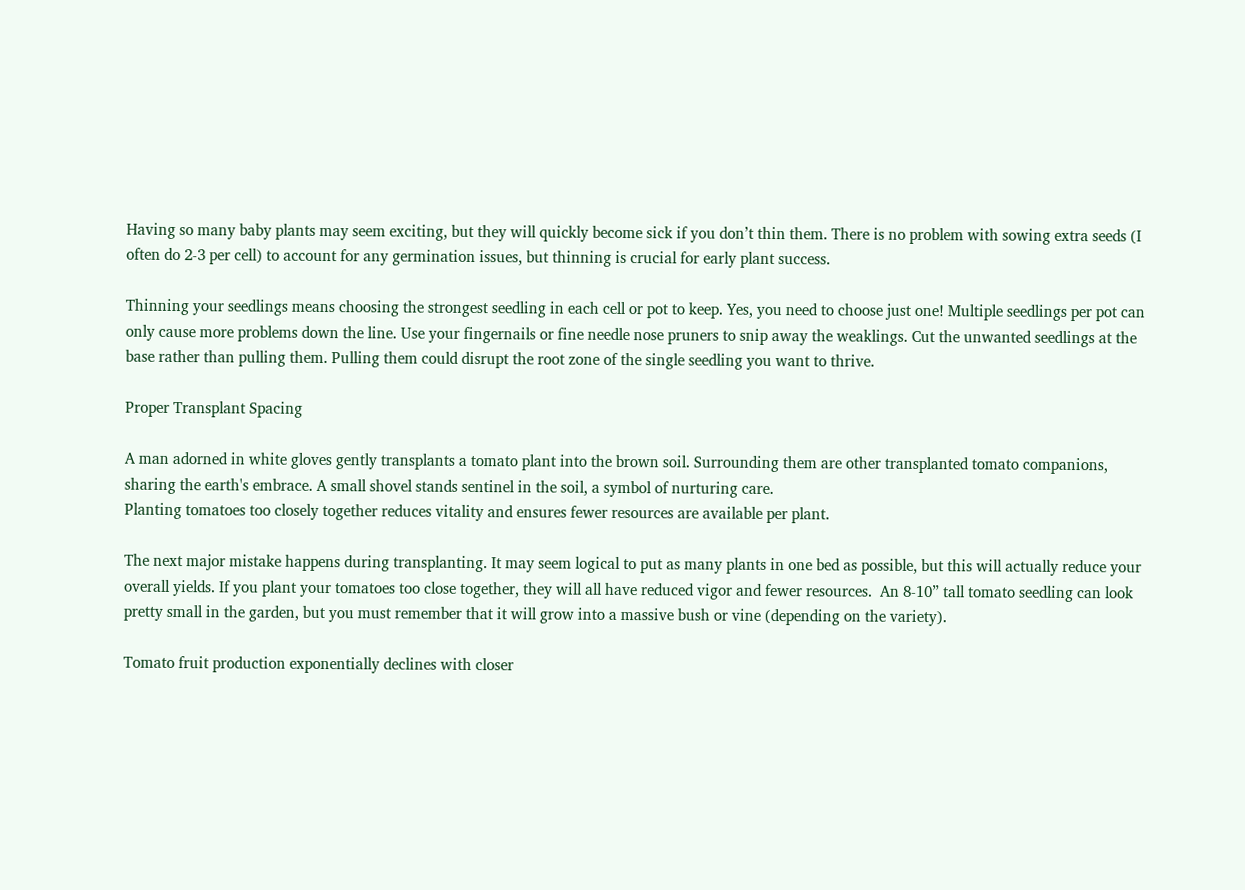Having so many baby plants may seem exciting, but they will quickly become sick if you don’t thin them. There is no problem with sowing extra seeds (I often do 2-3 per cell) to account for any germination issues, but thinning is crucial for early plant success.

Thinning your seedlings means choosing the strongest seedling in each cell or pot to keep. Yes, you need to choose just one! Multiple seedlings per pot can only cause more problems down the line. Use your fingernails or fine needle nose pruners to snip away the weaklings. Cut the unwanted seedlings at the base rather than pulling them. Pulling them could disrupt the root zone of the single seedling you want to thrive.

Proper Transplant Spacing

A man adorned in white gloves gently transplants a tomato plant into the brown soil. Surrounding them are other transplanted tomato companions, sharing the earth's embrace. A small shovel stands sentinel in the soil, a symbol of nurturing care.
Planting tomatoes too closely together reduces vitality and ensures fewer resources are available per plant.

The next major mistake happens during transplanting. It may seem logical to put as many plants in one bed as possible, but this will actually reduce your overall yields. If you plant your tomatoes too close together, they will all have reduced vigor and fewer resources.  An 8-10” tall tomato seedling can look pretty small in the garden, but you must remember that it will grow into a massive bush or vine (depending on the variety).

Tomato fruit production exponentially declines with closer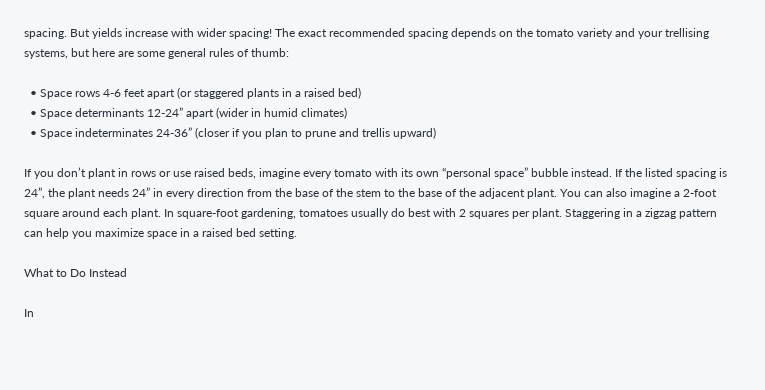spacing. But yields increase with wider spacing! The exact recommended spacing depends on the tomato variety and your trellising systems, but here are some general rules of thumb:

  • Space rows 4-6 feet apart (or staggered plants in a raised bed)
  • Space determinants 12-24” apart (wider in humid climates)
  • Space indeterminates 24-36” (closer if you plan to prune and trellis upward)

If you don’t plant in rows or use raised beds, imagine every tomato with its own “personal space” bubble instead. If the listed spacing is 24”, the plant needs 24” in every direction from the base of the stem to the base of the adjacent plant. You can also imagine a 2-foot square around each plant. In square-foot gardening, tomatoes usually do best with 2 squares per plant. Staggering in a zigzag pattern can help you maximize space in a raised bed setting.

What to Do Instead

In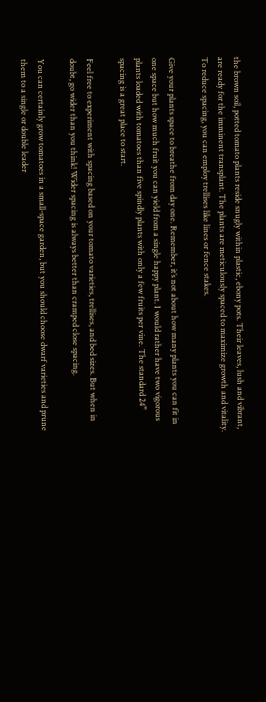the brown soil, potted tomato plants reside snugly within plastic, ebony pots. Their leaves, lush and vibrant, are ready for the imminent transplant. The plants are meticulously spaced to maximize growth and vitality.
To reduce spacing, you can employ trellises like lines or fence stakes.

Give your plants space to breathe from day one. Remember, it’s not about how many plants you can fit in one space but how much fruit you can yield from a single happy plant. I would rather have two vigorous plants loaded with tomatoes than five spindly plants with only a few fruits per vine. The standard 24” spacing is a great place to start.

Feel free to experiment with spacing based on your tomato varieties, trellises, and bed sizes. But when in doubt, go wider than you think! Wider spacing is always better than cramped close spacing.

You can certainly grow tomatoes in a small-space garden, but you should choose dwarf varieties and prune them to a single or double leader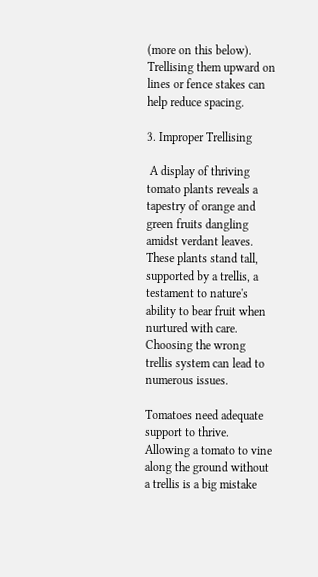(more on this below). Trellising them upward on lines or fence stakes can help reduce spacing.

3. Improper Trellising

 A display of thriving tomato plants reveals a tapestry of orange and green fruits dangling amidst verdant leaves. These plants stand tall, supported by a trellis, a testament to nature's ability to bear fruit when nurtured with care.
Choosing the wrong trellis system can lead to numerous issues.

Tomatoes need adequate support to thrive. Allowing a tomato to vine along the ground without a trellis is a big mistake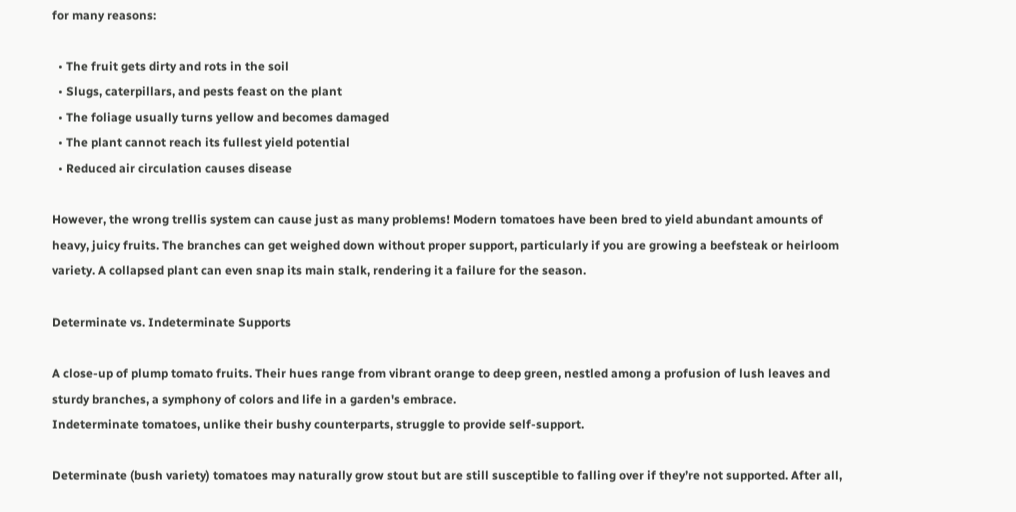for many reasons:

  • The fruit gets dirty and rots in the soil
  • Slugs, caterpillars, and pests feast on the plant
  • The foliage usually turns yellow and becomes damaged
  • The plant cannot reach its fullest yield potential
  • Reduced air circulation causes disease

However, the wrong trellis system can cause just as many problems! Modern tomatoes have been bred to yield abundant amounts of heavy, juicy fruits. The branches can get weighed down without proper support, particularly if you are growing a beefsteak or heirloom variety. A collapsed plant can even snap its main stalk, rendering it a failure for the season.

Determinate vs. Indeterminate Supports

A close-up of plump tomato fruits. Their hues range from vibrant orange to deep green, nestled among a profusion of lush leaves and sturdy branches, a symphony of colors and life in a garden's embrace.
Indeterminate tomatoes, unlike their bushy counterparts, struggle to provide self-support.

Determinate (bush variety) tomatoes may naturally grow stout but are still susceptible to falling over if they’re not supported. After all,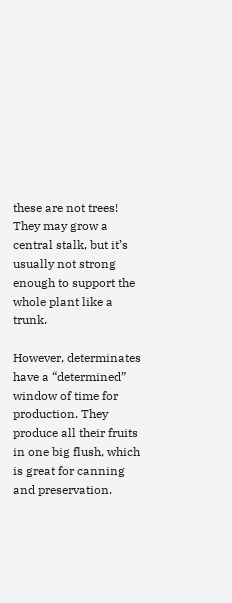these are not trees! They may grow a central stalk, but it’s usually not strong enough to support the whole plant like a trunk.

However, determinates have a “determined” window of time for production. They produce all their fruits in one big flush, which is great for canning and preservation.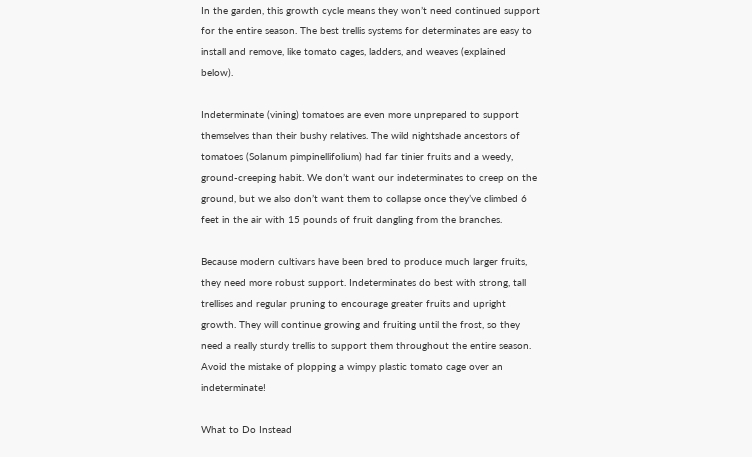In the garden, this growth cycle means they won’t need continued support for the entire season. The best trellis systems for determinates are easy to install and remove, like tomato cages, ladders, and weaves (explained below).

Indeterminate (vining) tomatoes are even more unprepared to support themselves than their bushy relatives. The wild nightshade ancestors of tomatoes (Solanum pimpinellifolium) had far tinier fruits and a weedy, ground-creeping habit. We don’t want our indeterminates to creep on the ground, but we also don’t want them to collapse once they’ve climbed 6 feet in the air with 15 pounds of fruit dangling from the branches.

Because modern cultivars have been bred to produce much larger fruits, they need more robust support. Indeterminates do best with strong, tall trellises and regular pruning to encourage greater fruits and upright growth. They will continue growing and fruiting until the frost, so they need a really sturdy trellis to support them throughout the entire season. Avoid the mistake of plopping a wimpy plastic tomato cage over an indeterminate!

What to Do Instead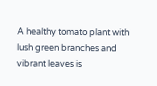A healthy tomato plant with lush green branches and vibrant leaves is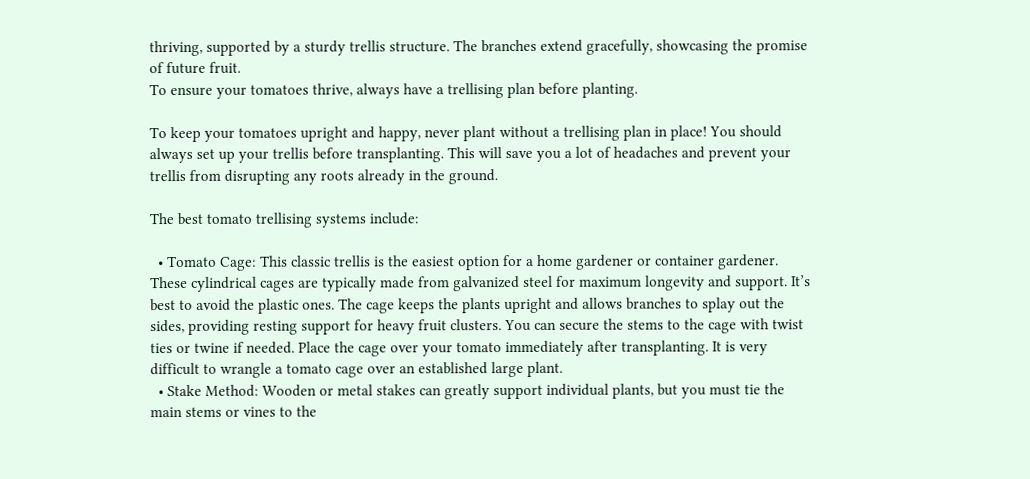thriving, supported by a sturdy trellis structure. The branches extend gracefully, showcasing the promise of future fruit.
To ensure your tomatoes thrive, always have a trellising plan before planting.

To keep your tomatoes upright and happy, never plant without a trellising plan in place! You should always set up your trellis before transplanting. This will save you a lot of headaches and prevent your trellis from disrupting any roots already in the ground.

The best tomato trellising systems include:

  • Tomato Cage: This classic trellis is the easiest option for a home gardener or container gardener. These cylindrical cages are typically made from galvanized steel for maximum longevity and support. It’s best to avoid the plastic ones. The cage keeps the plants upright and allows branches to splay out the sides, providing resting support for heavy fruit clusters. You can secure the stems to the cage with twist ties or twine if needed. Place the cage over your tomato immediately after transplanting. It is very difficult to wrangle a tomato cage over an established large plant.
  • Stake Method: Wooden or metal stakes can greatly support individual plants, but you must tie the main stems or vines to the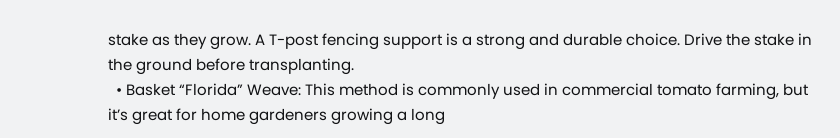stake as they grow. A T-post fencing support is a strong and durable choice. Drive the stake in the ground before transplanting.
  • Basket “Florida” Weave: This method is commonly used in commercial tomato farming, but it’s great for home gardeners growing a long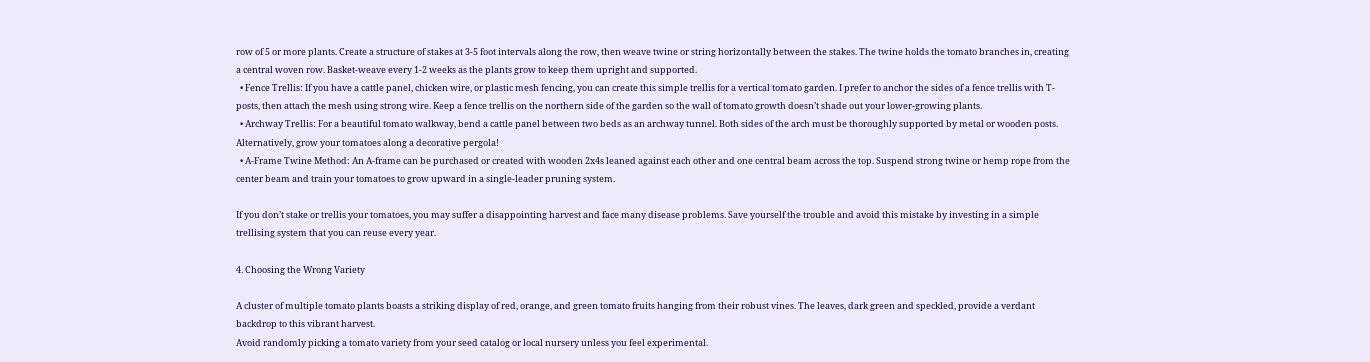row of 5 or more plants. Create a structure of stakes at 3-5 foot intervals along the row, then weave twine or string horizontally between the stakes. The twine holds the tomato branches in, creating a central woven row. Basket-weave every 1-2 weeks as the plants grow to keep them upright and supported.
  • Fence Trellis: If you have a cattle panel, chicken wire, or plastic mesh fencing, you can create this simple trellis for a vertical tomato garden. I prefer to anchor the sides of a fence trellis with T-posts, then attach the mesh using strong wire. Keep a fence trellis on the northern side of the garden so the wall of tomato growth doesn’t shade out your lower-growing plants.
  • Archway Trellis: For a beautiful tomato walkway, bend a cattle panel between two beds as an archway tunnel. Both sides of the arch must be thoroughly supported by metal or wooden posts. Alternatively, grow your tomatoes along a decorative pergola!
  • A-Frame Twine Method: An A-frame can be purchased or created with wooden 2x4s leaned against each other and one central beam across the top. Suspend strong twine or hemp rope from the center beam and train your tomatoes to grow upward in a single-leader pruning system.

If you don’t stake or trellis your tomatoes, you may suffer a disappointing harvest and face many disease problems. Save yourself the trouble and avoid this mistake by investing in a simple trellising system that you can reuse every year.

4. Choosing the Wrong Variety

A cluster of multiple tomato plants boasts a striking display of red, orange, and green tomato fruits hanging from their robust vines. The leaves, dark green and speckled, provide a verdant backdrop to this vibrant harvest.
Avoid randomly picking a tomato variety from your seed catalog or local nursery unless you feel experimental.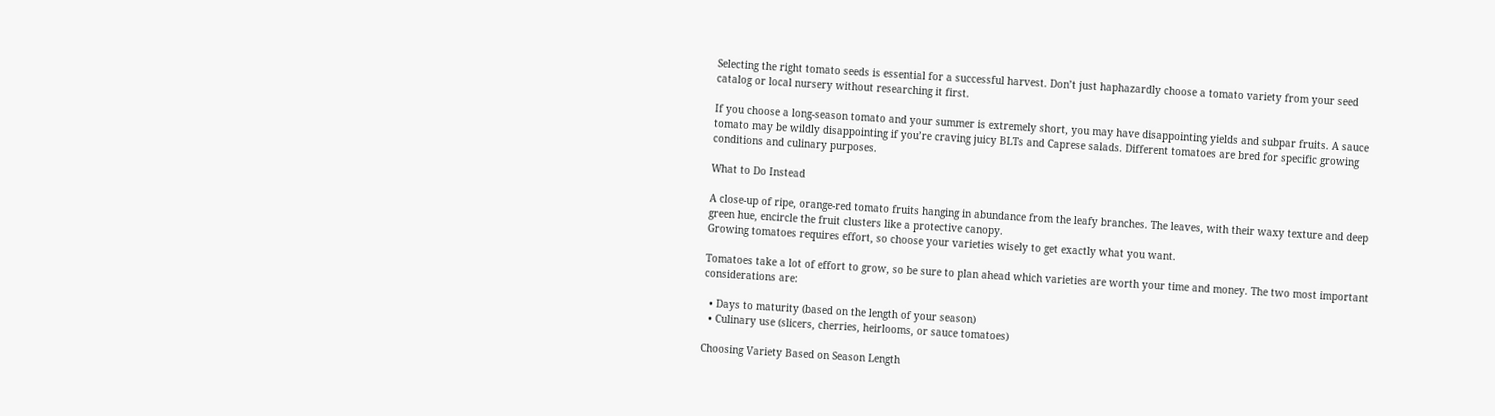Selecting the right tomato seeds is essential for a successful harvest. Don’t just haphazardly choose a tomato variety from your seed catalog or local nursery without researching it first.

If you choose a long-season tomato and your summer is extremely short, you may have disappointing yields and subpar fruits. A sauce tomato may be wildly disappointing if you’re craving juicy BLTs and Caprese salads. Different tomatoes are bred for specific growing conditions and culinary purposes.

What to Do Instead

A close-up of ripe, orange-red tomato fruits hanging in abundance from the leafy branches. The leaves, with their waxy texture and deep green hue, encircle the fruit clusters like a protective canopy.
Growing tomatoes requires effort, so choose your varieties wisely to get exactly what you want.

Tomatoes take a lot of effort to grow, so be sure to plan ahead which varieties are worth your time and money. The two most important considerations are:

  • Days to maturity (based on the length of your season)
  • Culinary use (slicers, cherries, heirlooms, or sauce tomatoes)

Choosing Variety Based on Season Length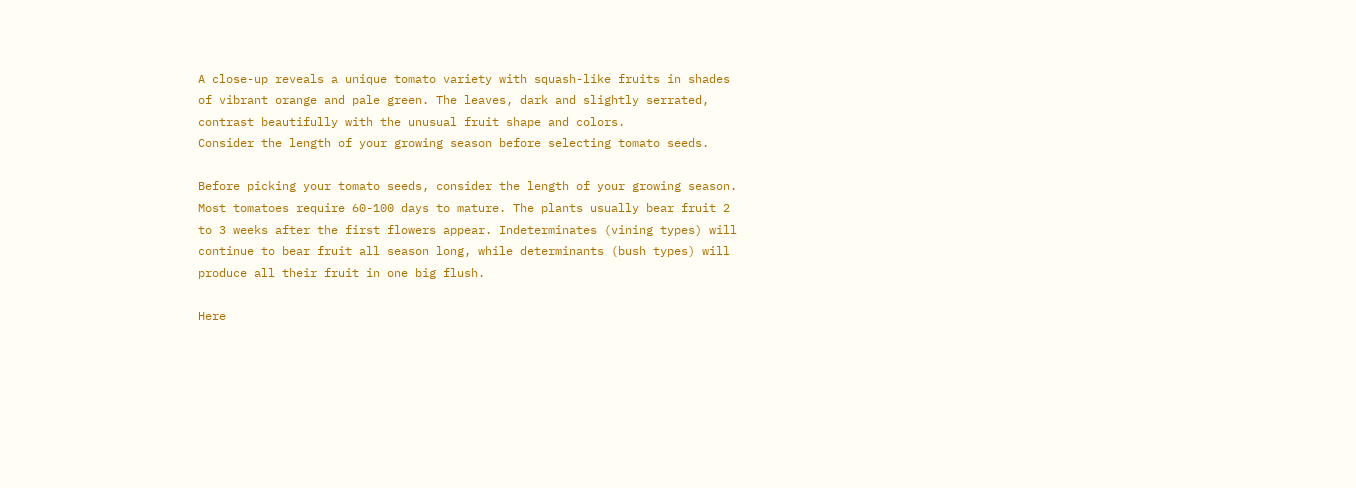A close-up reveals a unique tomato variety with squash-like fruits in shades of vibrant orange and pale green. The leaves, dark and slightly serrated, contrast beautifully with the unusual fruit shape and colors.
Consider the length of your growing season before selecting tomato seeds.

Before picking your tomato seeds, consider the length of your growing season. Most tomatoes require 60-100 days to mature. The plants usually bear fruit 2 to 3 weeks after the first flowers appear. Indeterminates (vining types) will continue to bear fruit all season long, while determinants (bush types) will produce all their fruit in one big flush.

Here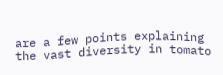are a few points explaining the vast diversity in tomato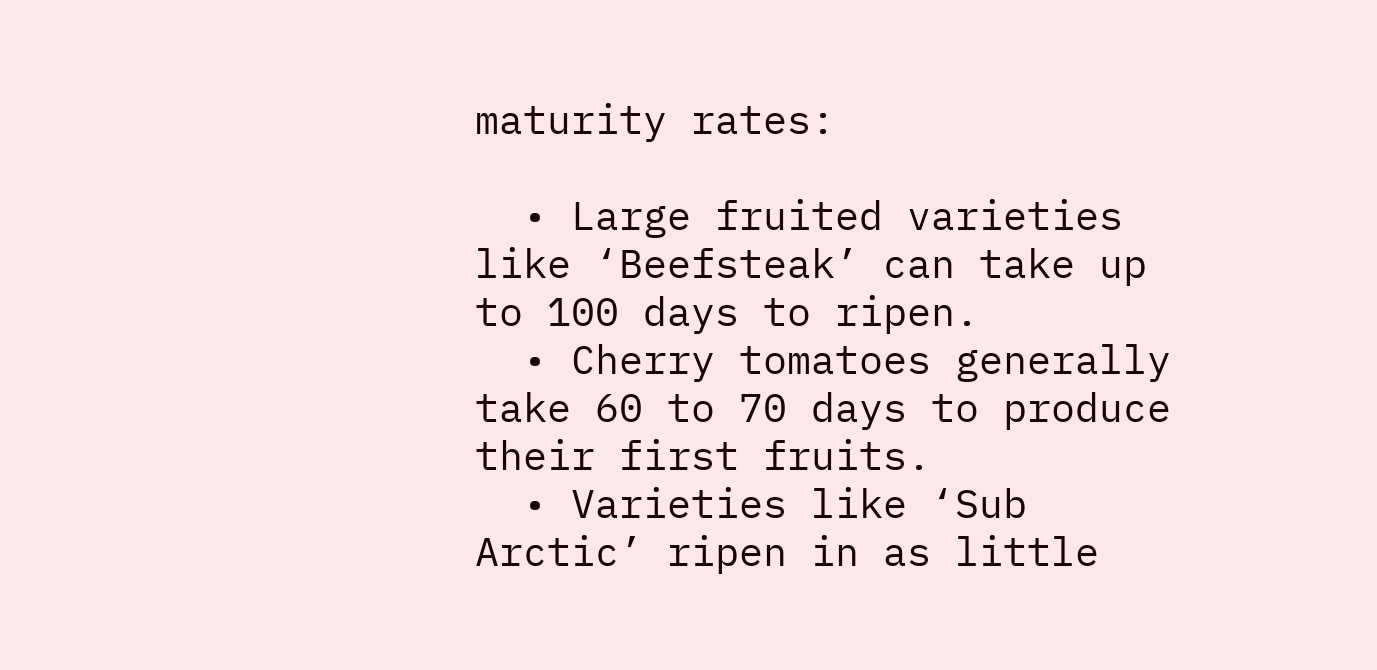maturity rates:

  • Large fruited varieties like ‘Beefsteak’ can take up to 100 days to ripen.
  • Cherry tomatoes generally take 60 to 70 days to produce their first fruits.
  • Varieties like ‘Sub Arctic’ ripen in as little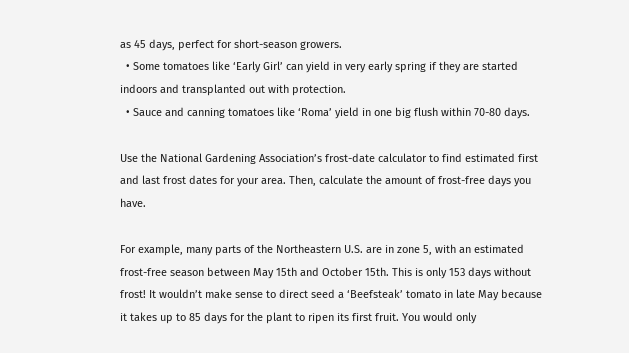as 45 days, perfect for short-season growers.
  • Some tomatoes like ‘Early Girl’ can yield in very early spring if they are started indoors and transplanted out with protection.
  • Sauce and canning tomatoes like ‘Roma’ yield in one big flush within 70-80 days.

Use the National Gardening Association’s frost-date calculator to find estimated first and last frost dates for your area. Then, calculate the amount of frost-free days you have.

For example, many parts of the Northeastern U.S. are in zone 5, with an estimated frost-free season between May 15th and October 15th. This is only 153 days without frost! It wouldn’t make sense to direct seed a ‘Beefsteak’ tomato in late May because it takes up to 85 days for the plant to ripen its first fruit. You would only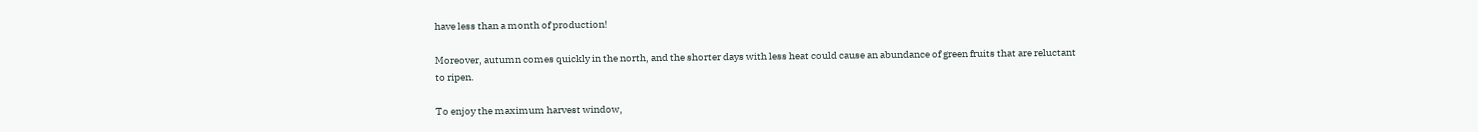have less than a month of production!

Moreover, autumn comes quickly in the north, and the shorter days with less heat could cause an abundance of green fruits that are reluctant to ripen.

To enjoy the maximum harvest window,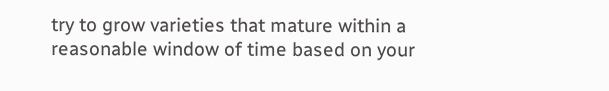try to grow varieties that mature within a reasonable window of time based on your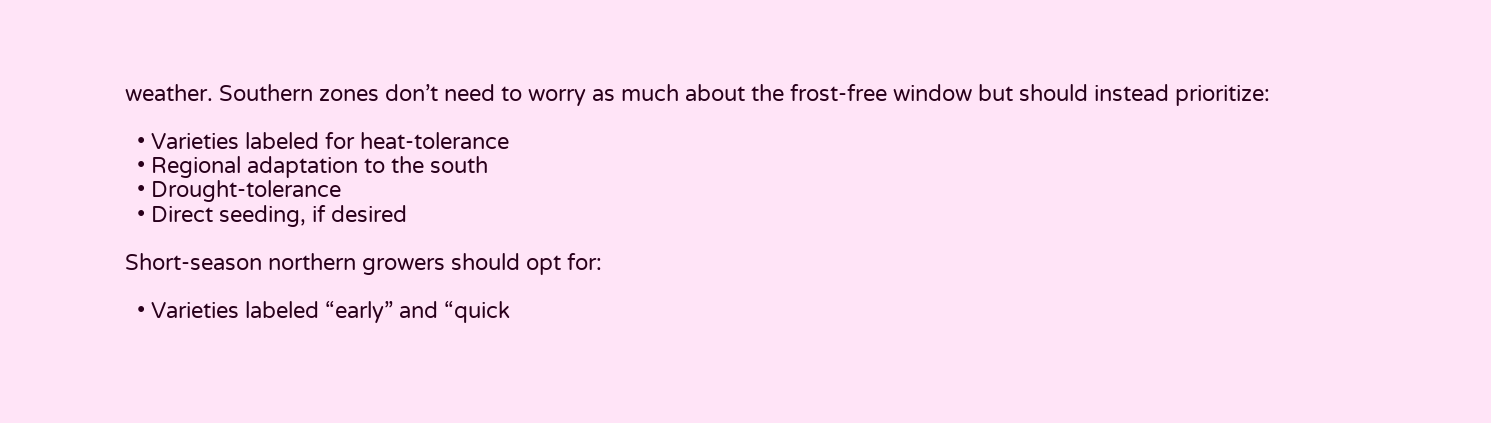weather. Southern zones don’t need to worry as much about the frost-free window but should instead prioritize:

  • Varieties labeled for heat-tolerance
  • Regional adaptation to the south
  • Drought-tolerance
  • Direct seeding, if desired

Short-season northern growers should opt for:

  • Varieties labeled “early” and “quick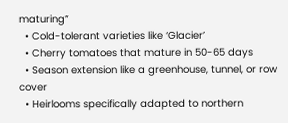maturing”
  • Cold-tolerant varieties like ‘Glacier’
  • Cherry tomatoes that mature in 50-65 days
  • Season extension like a greenhouse, tunnel, or row cover
  • Heirlooms specifically adapted to northern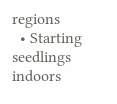regions
  • Starting seedlings indoors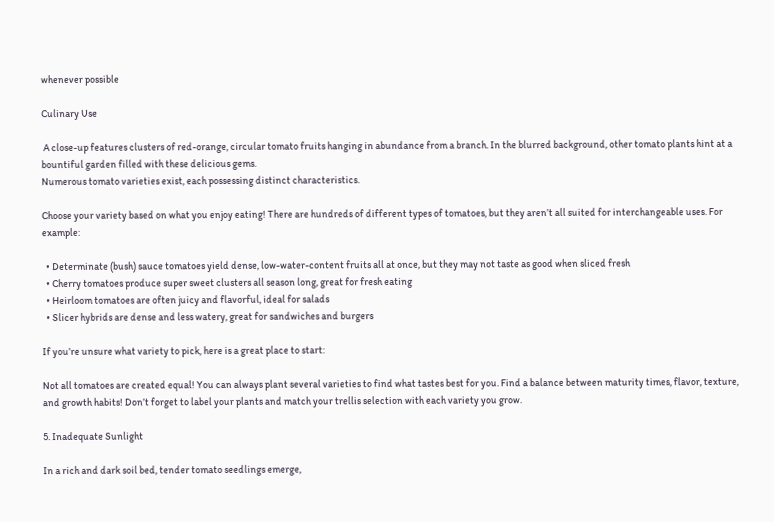whenever possible

Culinary Use

 A close-up features clusters of red-orange, circular tomato fruits hanging in abundance from a branch. In the blurred background, other tomato plants hint at a bountiful garden filled with these delicious gems.
Numerous tomato varieties exist, each possessing distinct characteristics.

Choose your variety based on what you enjoy eating! There are hundreds of different types of tomatoes, but they aren’t all suited for interchangeable uses. For example:

  • Determinate (bush) sauce tomatoes yield dense, low-water-content fruits all at once, but they may not taste as good when sliced fresh
  • Cherry tomatoes produce super sweet clusters all season long, great for fresh eating
  • Heirloom tomatoes are often juicy and flavorful, ideal for salads
  • Slicer hybrids are dense and less watery, great for sandwiches and burgers

If you’re unsure what variety to pick, here is a great place to start:

Not all tomatoes are created equal! You can always plant several varieties to find what tastes best for you. Find a balance between maturity times, flavor, texture, and growth habits! Don’t forget to label your plants and match your trellis selection with each variety you grow.

5. Inadequate Sunlight

In a rich and dark soil bed, tender tomato seedlings emerge,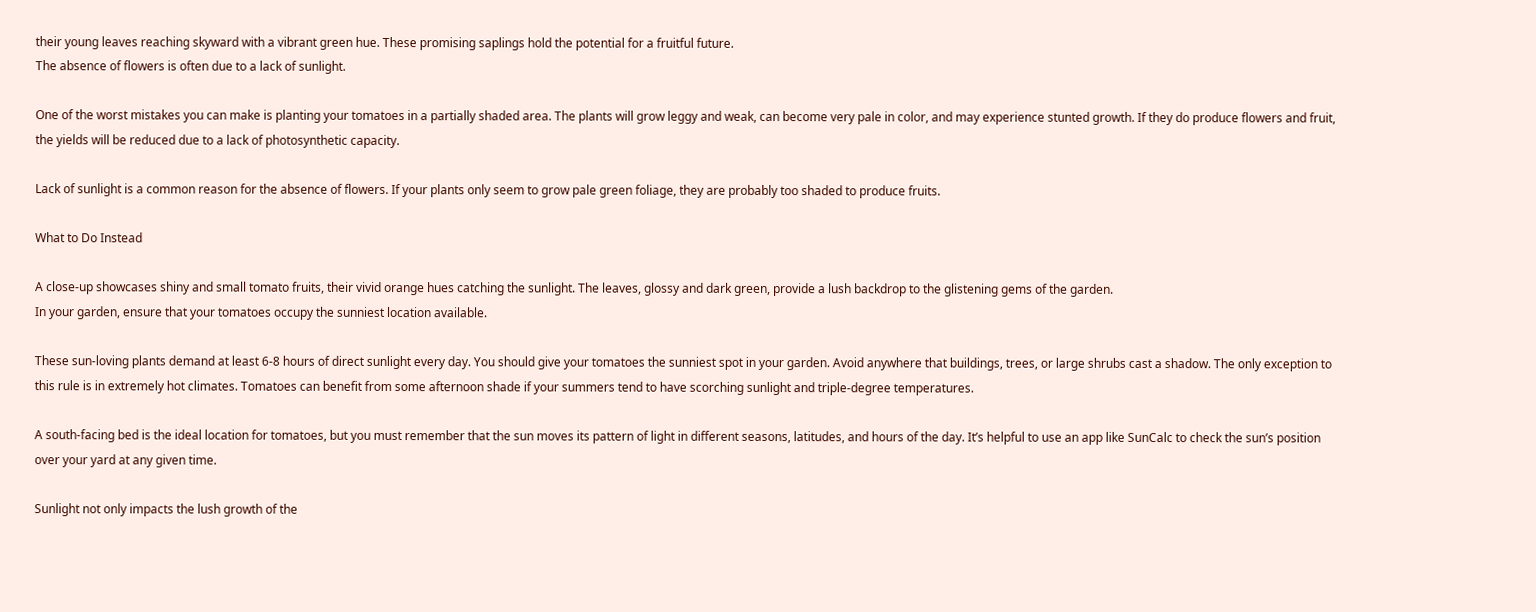their young leaves reaching skyward with a vibrant green hue. These promising saplings hold the potential for a fruitful future.
The absence of flowers is often due to a lack of sunlight.

One of the worst mistakes you can make is planting your tomatoes in a partially shaded area. The plants will grow leggy and weak, can become very pale in color, and may experience stunted growth. If they do produce flowers and fruit, the yields will be reduced due to a lack of photosynthetic capacity.

Lack of sunlight is a common reason for the absence of flowers. If your plants only seem to grow pale green foliage, they are probably too shaded to produce fruits.

What to Do Instead

A close-up showcases shiny and small tomato fruits, their vivid orange hues catching the sunlight. The leaves, glossy and dark green, provide a lush backdrop to the glistening gems of the garden.
In your garden, ensure that your tomatoes occupy the sunniest location available.

These sun-loving plants demand at least 6-8 hours of direct sunlight every day. You should give your tomatoes the sunniest spot in your garden. Avoid anywhere that buildings, trees, or large shrubs cast a shadow. The only exception to this rule is in extremely hot climates. Tomatoes can benefit from some afternoon shade if your summers tend to have scorching sunlight and triple-degree temperatures.

A south-facing bed is the ideal location for tomatoes, but you must remember that the sun moves its pattern of light in different seasons, latitudes, and hours of the day. It’s helpful to use an app like SunCalc to check the sun’s position over your yard at any given time.

Sunlight not only impacts the lush growth of the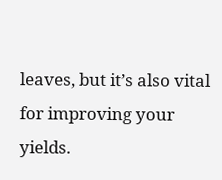leaves, but it’s also vital for improving your yields.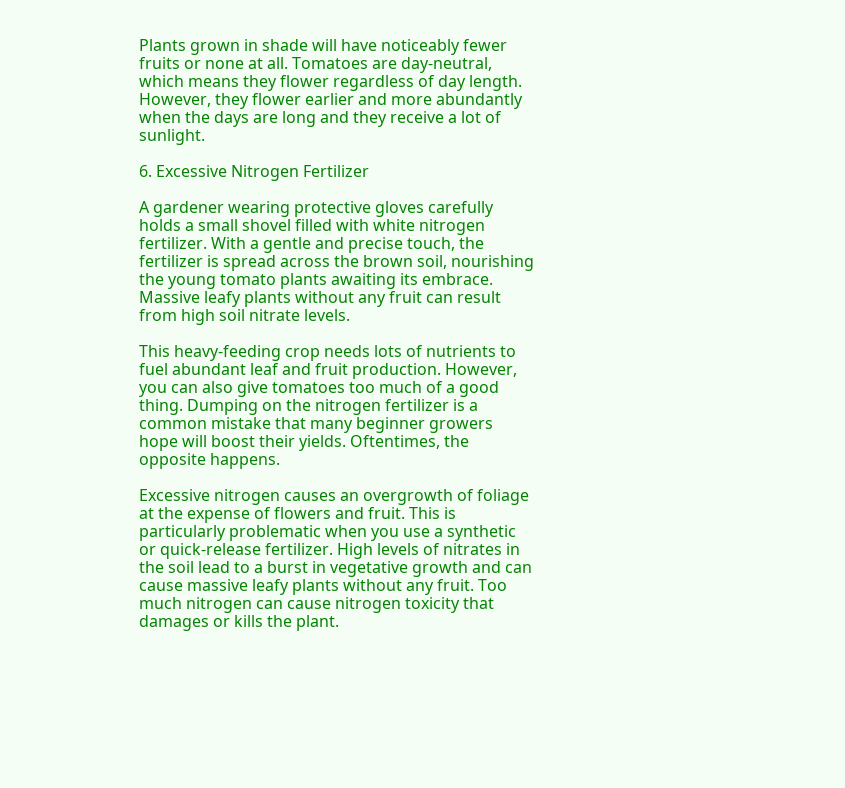Plants grown in shade will have noticeably fewer fruits or none at all. Tomatoes are day-neutral, which means they flower regardless of day length. However, they flower earlier and more abundantly when the days are long and they receive a lot of sunlight.

6. Excessive Nitrogen Fertilizer

A gardener wearing protective gloves carefully holds a small shovel filled with white nitrogen fertilizer. With a gentle and precise touch, the fertilizer is spread across the brown soil, nourishing the young tomato plants awaiting its embrace.
Massive leafy plants without any fruit can result from high soil nitrate levels.

This heavy-feeding crop needs lots of nutrients to fuel abundant leaf and fruit production. However, you can also give tomatoes too much of a good thing. Dumping on the nitrogen fertilizer is a common mistake that many beginner growers hope will boost their yields. Oftentimes, the opposite happens.

Excessive nitrogen causes an overgrowth of foliage at the expense of flowers and fruit. This is particularly problematic when you use a synthetic or quick-release fertilizer. High levels of nitrates in the soil lead to a burst in vegetative growth and can cause massive leafy plants without any fruit. Too much nitrogen can cause nitrogen toxicity that damages or kills the plant.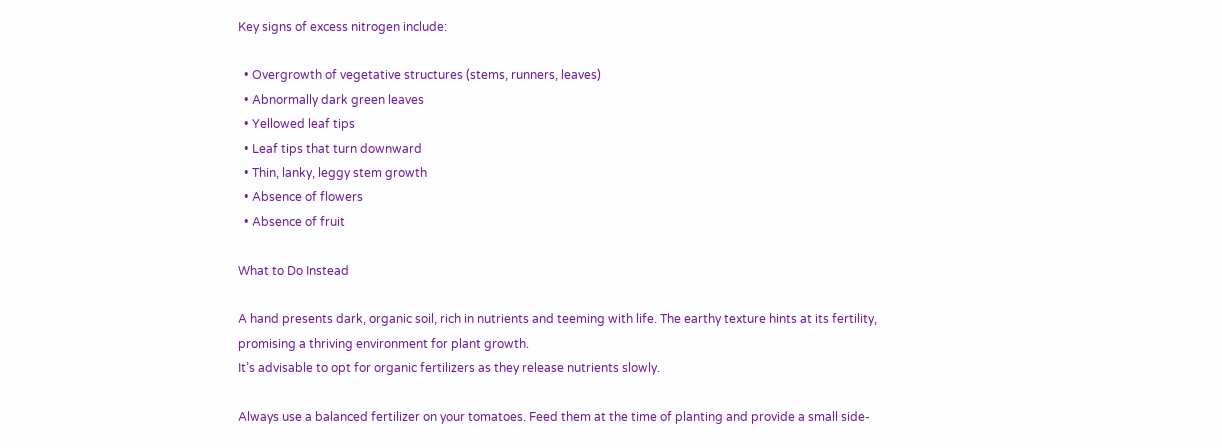Key signs of excess nitrogen include:

  • Overgrowth of vegetative structures (stems, runners, leaves)
  • Abnormally dark green leaves
  • Yellowed leaf tips
  • Leaf tips that turn downward
  • Thin, lanky, leggy stem growth
  • Absence of flowers
  • Absence of fruit

What to Do Instead

A hand presents dark, organic soil, rich in nutrients and teeming with life. The earthy texture hints at its fertility, promising a thriving environment for plant growth.
It’s advisable to opt for organic fertilizers as they release nutrients slowly.

Always use a balanced fertilizer on your tomatoes. Feed them at the time of planting and provide a small side-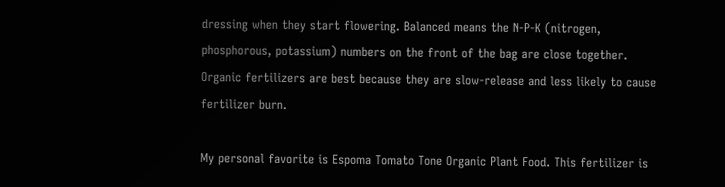dressing when they start flowering. Balanced means the N-P-K (nitrogen, phosphorous, potassium) numbers on the front of the bag are close together. Organic fertilizers are best because they are slow-release and less likely to cause fertilizer burn.

My personal favorite is Espoma Tomato Tone Organic Plant Food. This fertilizer is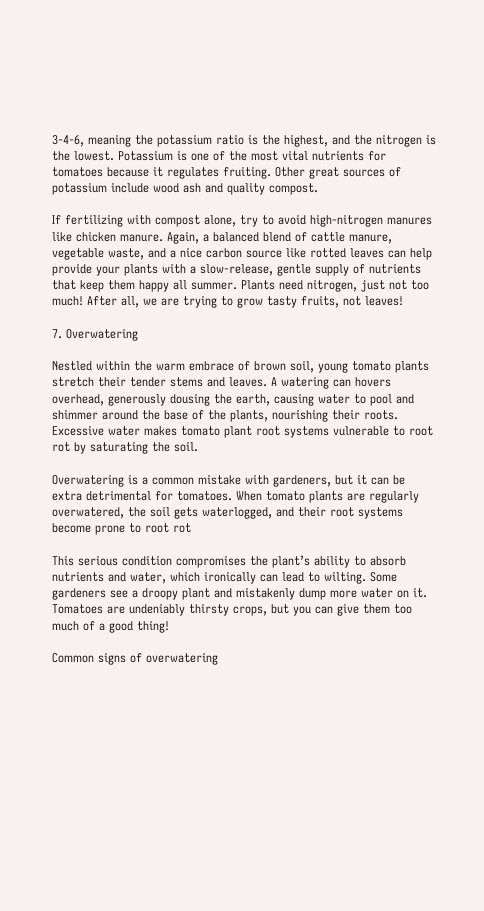3-4-6, meaning the potassium ratio is the highest, and the nitrogen is the lowest. Potassium is one of the most vital nutrients for tomatoes because it regulates fruiting. Other great sources of potassium include wood ash and quality compost.

If fertilizing with compost alone, try to avoid high-nitrogen manures like chicken manure. Again, a balanced blend of cattle manure, vegetable waste, and a nice carbon source like rotted leaves can help provide your plants with a slow-release, gentle supply of nutrients that keep them happy all summer. Plants need nitrogen, just not too much! After all, we are trying to grow tasty fruits, not leaves!

7. Overwatering

Nestled within the warm embrace of brown soil, young tomato plants stretch their tender stems and leaves. A watering can hovers overhead, generously dousing the earth, causing water to pool and shimmer around the base of the plants, nourishing their roots.
Excessive water makes tomato plant root systems vulnerable to root rot by saturating the soil.

Overwatering is a common mistake with gardeners, but it can be extra detrimental for tomatoes. When tomato plants are regularly overwatered, the soil gets waterlogged, and their root systems become prone to root rot

This serious condition compromises the plant’s ability to absorb nutrients and water, which ironically can lead to wilting. Some gardeners see a droopy plant and mistakenly dump more water on it. Tomatoes are undeniably thirsty crops, but you can give them too much of a good thing!

Common signs of overwatering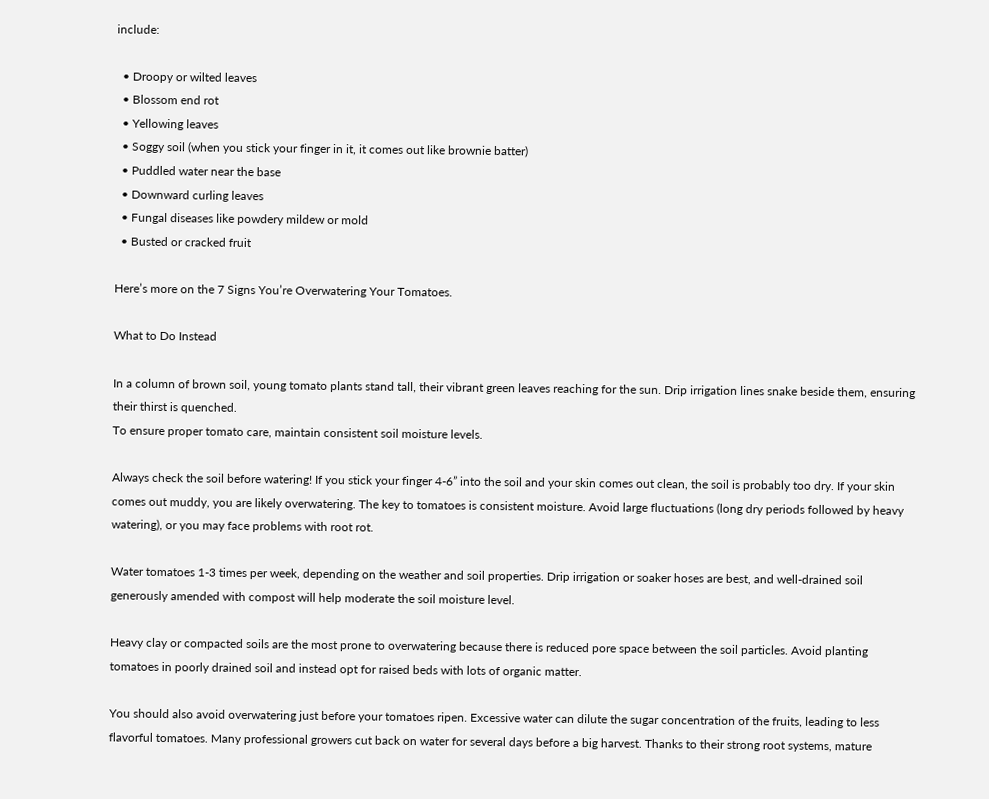include:

  • Droopy or wilted leaves
  • Blossom end rot
  • Yellowing leaves
  • Soggy soil (when you stick your finger in it, it comes out like brownie batter)
  • Puddled water near the base
  • Downward curling leaves
  • Fungal diseases like powdery mildew or mold
  • Busted or cracked fruit

Here’s more on the 7 Signs You’re Overwatering Your Tomatoes.

What to Do Instead

In a column of brown soil, young tomato plants stand tall, their vibrant green leaves reaching for the sun. Drip irrigation lines snake beside them, ensuring their thirst is quenched.
To ensure proper tomato care, maintain consistent soil moisture levels.

Always check the soil before watering! If you stick your finger 4-6” into the soil and your skin comes out clean, the soil is probably too dry. If your skin comes out muddy, you are likely overwatering. The key to tomatoes is consistent moisture. Avoid large fluctuations (long dry periods followed by heavy watering), or you may face problems with root rot.

Water tomatoes 1-3 times per week, depending on the weather and soil properties. Drip irrigation or soaker hoses are best, and well-drained soil generously amended with compost will help moderate the soil moisture level.

Heavy clay or compacted soils are the most prone to overwatering because there is reduced pore space between the soil particles. Avoid planting tomatoes in poorly drained soil and instead opt for raised beds with lots of organic matter.

You should also avoid overwatering just before your tomatoes ripen. Excessive water can dilute the sugar concentration of the fruits, leading to less flavorful tomatoes. Many professional growers cut back on water for several days before a big harvest. Thanks to their strong root systems, mature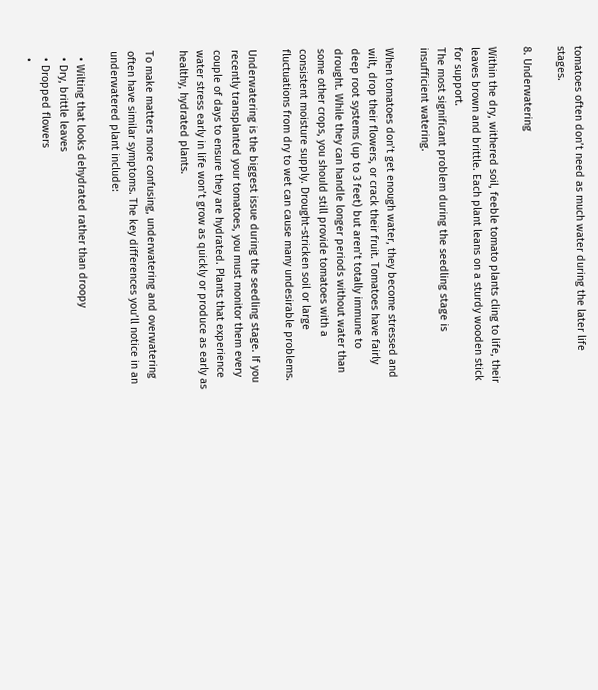tomatoes often don’t need as much water during the later life stages.

8. Underwatering

Within the dry, withered soil, feeble tomato plants cling to life, their leaves brown and brittle. Each plant leans on a sturdy wooden stick for support.
The most significant problem during the seedling stage is insufficient watering.

When tomatoes don’t get enough water, they become stressed and wilt, drop their flowers, or crack their fruit. Tomatoes have fairly deep root systems (up to 3 feet) but aren’t totally immune to drought. While they can handle longer periods without water than some other crops, you should still provide tomatoes with a consistent moisture supply. Drought-stricken soil or large fluctuations from dry to wet can cause many undesirable problems.

Underwatering is the biggest issue during the seedling stage. If you recently transplanted your tomatoes, you must monitor them every couple of days to ensure they are hydrated. Plants that experience water stress early in life won’t grow as quickly or produce as early as healthy, hydrated plants.

To make matters more confusing, underwatering and overwatering often have similar symptoms. The key differences you’ll notice in an underwatered plant include:

  • Wilting that looks dehydrated rather than droopy
  • Dry, brittle leaves
  • Dropped flowers
  •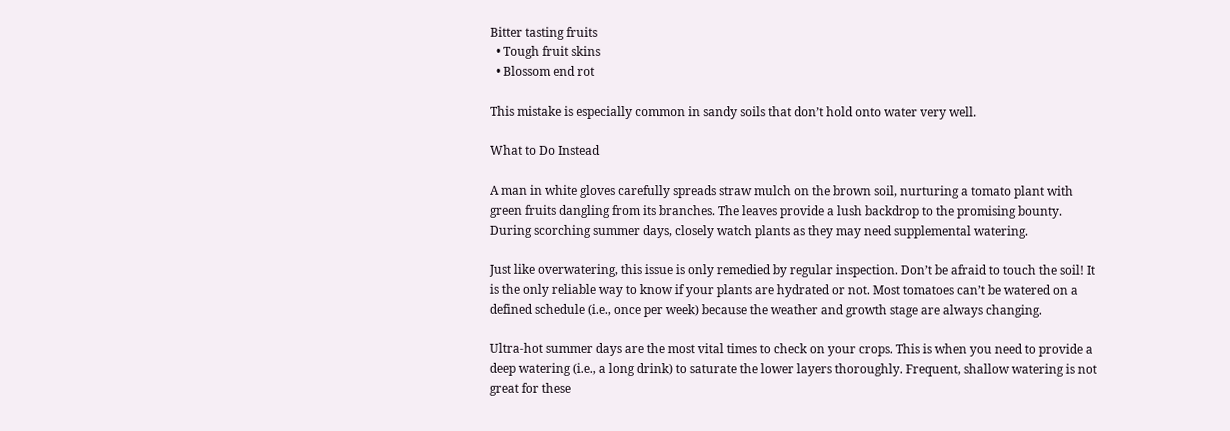Bitter tasting fruits
  • Tough fruit skins
  • Blossom end rot

This mistake is especially common in sandy soils that don’t hold onto water very well.

What to Do Instead

A man in white gloves carefully spreads straw mulch on the brown soil, nurturing a tomato plant with green fruits dangling from its branches. The leaves provide a lush backdrop to the promising bounty.
During scorching summer days, closely watch plants as they may need supplemental watering.

Just like overwatering, this issue is only remedied by regular inspection. Don’t be afraid to touch the soil! It is the only reliable way to know if your plants are hydrated or not. Most tomatoes can’t be watered on a defined schedule (i.e., once per week) because the weather and growth stage are always changing.

Ultra-hot summer days are the most vital times to check on your crops. This is when you need to provide a deep watering (i.e., a long drink) to saturate the lower layers thoroughly. Frequent, shallow watering is not great for these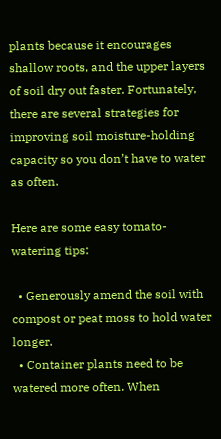plants because it encourages shallow roots, and the upper layers of soil dry out faster. Fortunately, there are several strategies for improving soil moisture-holding capacity so you don’t have to water as often.

Here are some easy tomato-watering tips:

  • Generously amend the soil with compost or peat moss to hold water longer.
  • Container plants need to be watered more often. When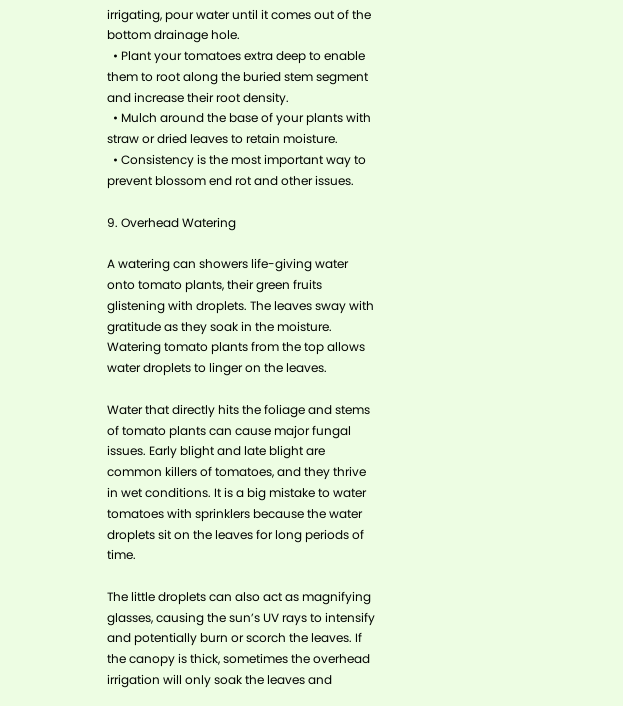irrigating, pour water until it comes out of the bottom drainage hole.
  • Plant your tomatoes extra deep to enable them to root along the buried stem segment and increase their root density.
  • Mulch around the base of your plants with straw or dried leaves to retain moisture.
  • Consistency is the most important way to prevent blossom end rot and other issues.

9. Overhead Watering

A watering can showers life-giving water onto tomato plants, their green fruits glistening with droplets. The leaves sway with gratitude as they soak in the moisture.
Watering tomato plants from the top allows water droplets to linger on the leaves.

Water that directly hits the foliage and stems of tomato plants can cause major fungal issues. Early blight and late blight are common killers of tomatoes, and they thrive in wet conditions. It is a big mistake to water tomatoes with sprinklers because the water droplets sit on the leaves for long periods of time.

The little droplets can also act as magnifying glasses, causing the sun’s UV rays to intensify and potentially burn or scorch the leaves. If the canopy is thick, sometimes the overhead irrigation will only soak the leaves and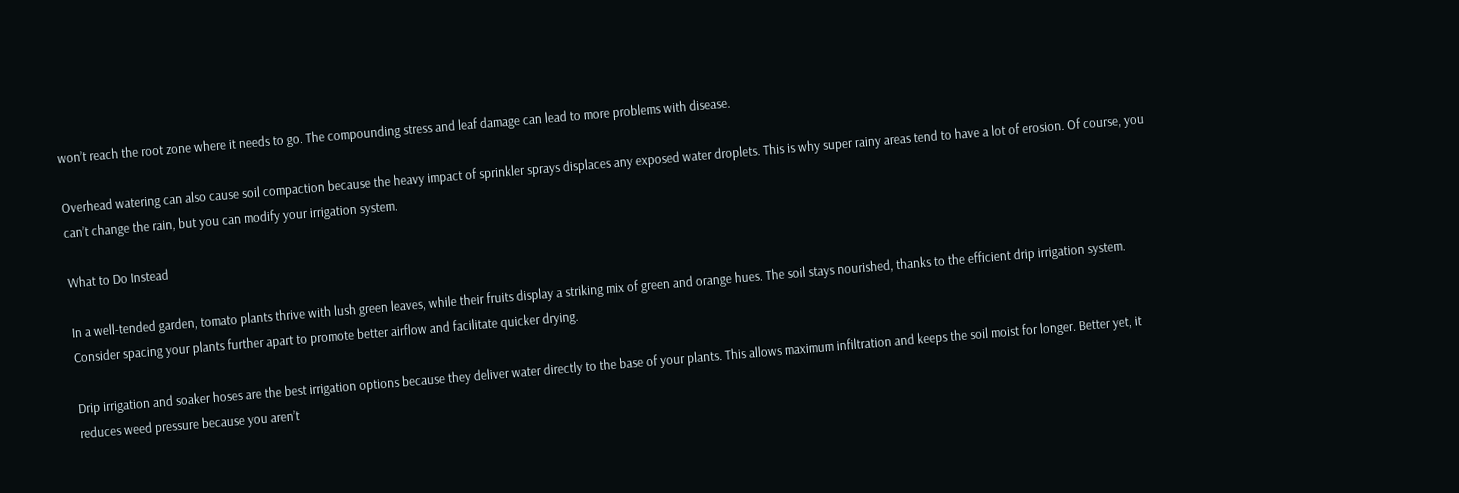won’t reach the root zone where it needs to go. The compounding stress and leaf damage can lead to more problems with disease.

Overhead watering can also cause soil compaction because the heavy impact of sprinkler sprays displaces any exposed water droplets. This is why super rainy areas tend to have a lot of erosion. Of course, you can’t change the rain, but you can modify your irrigation system.

What to Do Instead

In a well-tended garden, tomato plants thrive with lush green leaves, while their fruits display a striking mix of green and orange hues. The soil stays nourished, thanks to the efficient drip irrigation system.
Consider spacing your plants further apart to promote better airflow and facilitate quicker drying.

Drip irrigation and soaker hoses are the best irrigation options because they deliver water directly to the base of your plants. This allows maximum infiltration and keeps the soil moist for longer. Better yet, it reduces weed pressure because you aren’t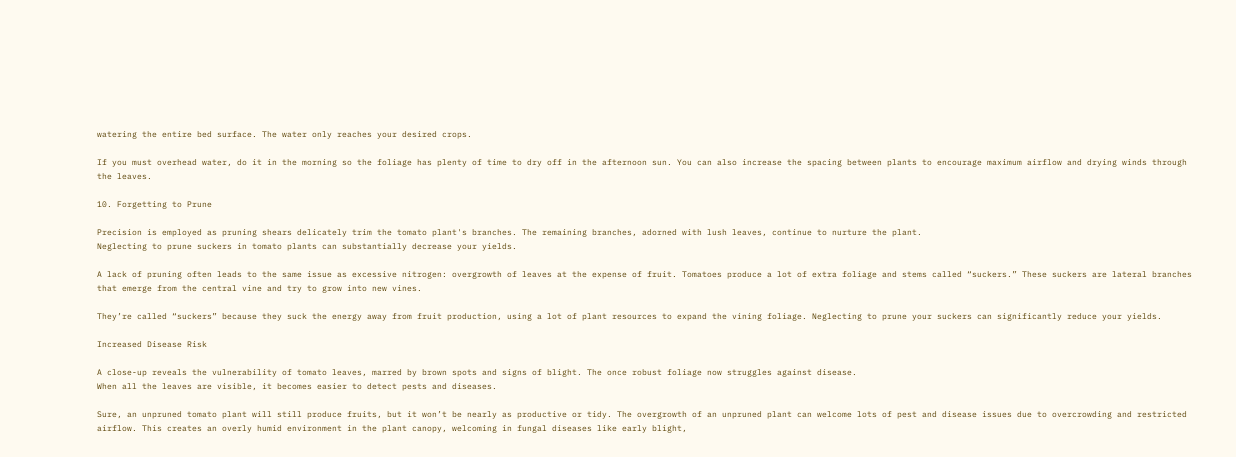watering the entire bed surface. The water only reaches your desired crops.

If you must overhead water, do it in the morning so the foliage has plenty of time to dry off in the afternoon sun. You can also increase the spacing between plants to encourage maximum airflow and drying winds through the leaves.

10. Forgetting to Prune

Precision is employed as pruning shears delicately trim the tomato plant's branches. The remaining branches, adorned with lush leaves, continue to nurture the plant.
Neglecting to prune suckers in tomato plants can substantially decrease your yields.

A lack of pruning often leads to the same issue as excessive nitrogen: overgrowth of leaves at the expense of fruit. Tomatoes produce a lot of extra foliage and stems called “suckers.” These suckers are lateral branches that emerge from the central vine and try to grow into new vines.

They’re called “suckers” because they suck the energy away from fruit production, using a lot of plant resources to expand the vining foliage. Neglecting to prune your suckers can significantly reduce your yields.

Increased Disease Risk

A close-up reveals the vulnerability of tomato leaves, marred by brown spots and signs of blight. The once robust foliage now struggles against disease.
When all the leaves are visible, it becomes easier to detect pests and diseases.

Sure, an unpruned tomato plant will still produce fruits, but it won’t be nearly as productive or tidy. The overgrowth of an unpruned plant can welcome lots of pest and disease issues due to overcrowding and restricted airflow. This creates an overly humid environment in the plant canopy, welcoming in fungal diseases like early blight,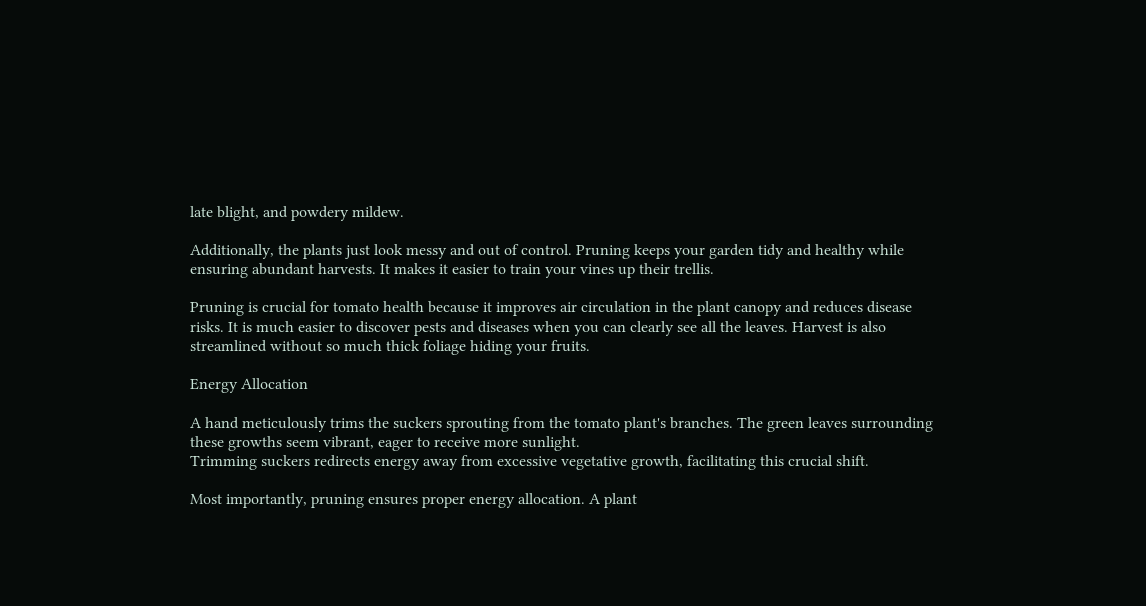late blight, and powdery mildew.

Additionally, the plants just look messy and out of control. Pruning keeps your garden tidy and healthy while ensuring abundant harvests. It makes it easier to train your vines up their trellis.

Pruning is crucial for tomato health because it improves air circulation in the plant canopy and reduces disease risks. It is much easier to discover pests and diseases when you can clearly see all the leaves. Harvest is also streamlined without so much thick foliage hiding your fruits.

Energy Allocation

A hand meticulously trims the suckers sprouting from the tomato plant's branches. The green leaves surrounding these growths seem vibrant, eager to receive more sunlight.
Trimming suckers redirects energy away from excessive vegetative growth, facilitating this crucial shift.

Most importantly, pruning ensures proper energy allocation. A plant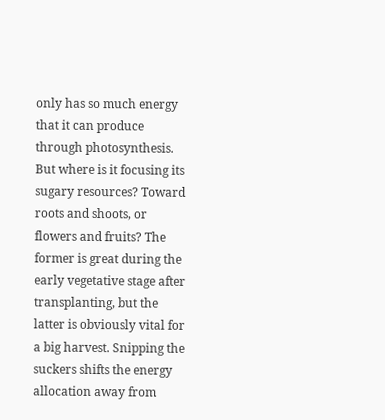only has so much energy that it can produce through photosynthesis. But where is it focusing its sugary resources? Toward roots and shoots, or flowers and fruits? The former is great during the early vegetative stage after transplanting, but the latter is obviously vital for a big harvest. Snipping the suckers shifts the energy allocation away from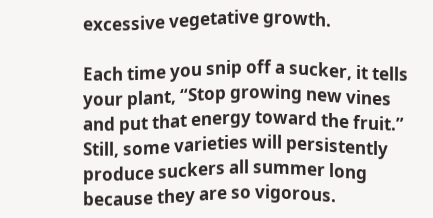excessive vegetative growth.

Each time you snip off a sucker, it tells your plant, “Stop growing new vines and put that energy toward the fruit.” Still, some varieties will persistently produce suckers all summer long because they are so vigorous.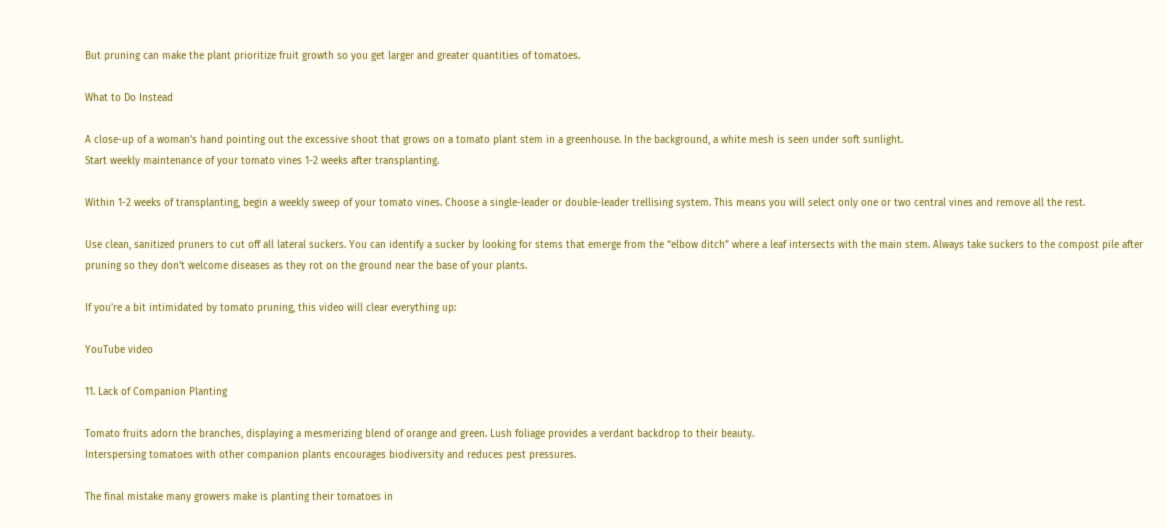But pruning can make the plant prioritize fruit growth so you get larger and greater quantities of tomatoes.

What to Do Instead

A close-up of a woman's hand pointing out the excessive shoot that grows on a tomato plant stem in a greenhouse. In the background, a white mesh is seen under soft sunlight.
Start weekly maintenance of your tomato vines 1-2 weeks after transplanting.

Within 1-2 weeks of transplanting, begin a weekly sweep of your tomato vines. Choose a single-leader or double-leader trellising system. This means you will select only one or two central vines and remove all the rest.

Use clean, sanitized pruners to cut off all lateral suckers. You can identify a sucker by looking for stems that emerge from the “elbow ditch” where a leaf intersects with the main stem. Always take suckers to the compost pile after pruning so they don’t welcome diseases as they rot on the ground near the base of your plants.

If you’re a bit intimidated by tomato pruning, this video will clear everything up:

YouTube video

11. Lack of Companion Planting

Tomato fruits adorn the branches, displaying a mesmerizing blend of orange and green. Lush foliage provides a verdant backdrop to their beauty.
Interspersing tomatoes with other companion plants encourages biodiversity and reduces pest pressures.

The final mistake many growers make is planting their tomatoes in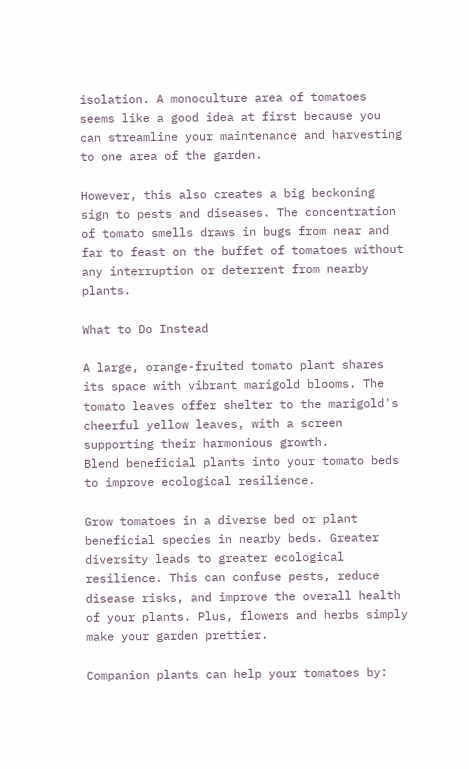isolation. A monoculture area of tomatoes seems like a good idea at first because you can streamline your maintenance and harvesting to one area of the garden.

However, this also creates a big beckoning sign to pests and diseases. The concentration of tomato smells draws in bugs from near and far to feast on the buffet of tomatoes without any interruption or deterrent from nearby plants.

What to Do Instead

A large, orange-fruited tomato plant shares its space with vibrant marigold blooms. The tomato leaves offer shelter to the marigold's cheerful yellow leaves, with a screen supporting their harmonious growth.
Blend beneficial plants into your tomato beds to improve ecological resilience.

Grow tomatoes in a diverse bed or plant beneficial species in nearby beds. Greater diversity leads to greater ecological resilience. This can confuse pests, reduce disease risks, and improve the overall health of your plants. Plus, flowers and herbs simply make your garden prettier.

Companion plants can help your tomatoes by: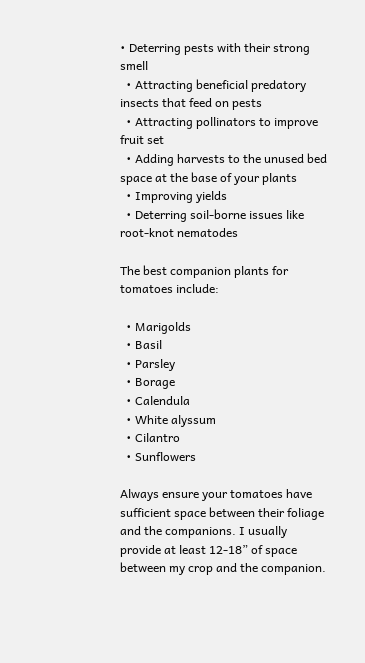• Deterring pests with their strong smell
  • Attracting beneficial predatory insects that feed on pests
  • Attracting pollinators to improve fruit set
  • Adding harvests to the unused bed space at the base of your plants
  • Improving yields
  • Deterring soil-borne issues like root-knot nematodes

The best companion plants for tomatoes include:

  • Marigolds
  • Basil
  • Parsley
  • Borage
  • Calendula
  • White alyssum
  • Cilantro
  • Sunflowers

Always ensure your tomatoes have sufficient space between their foliage and the companions. I usually provide at least 12-18” of space between my crop and the companion.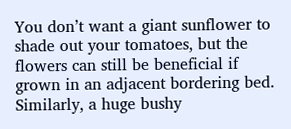You don’t want a giant sunflower to shade out your tomatoes, but the flowers can still be beneficial if grown in an adjacent bordering bed. Similarly, a huge bushy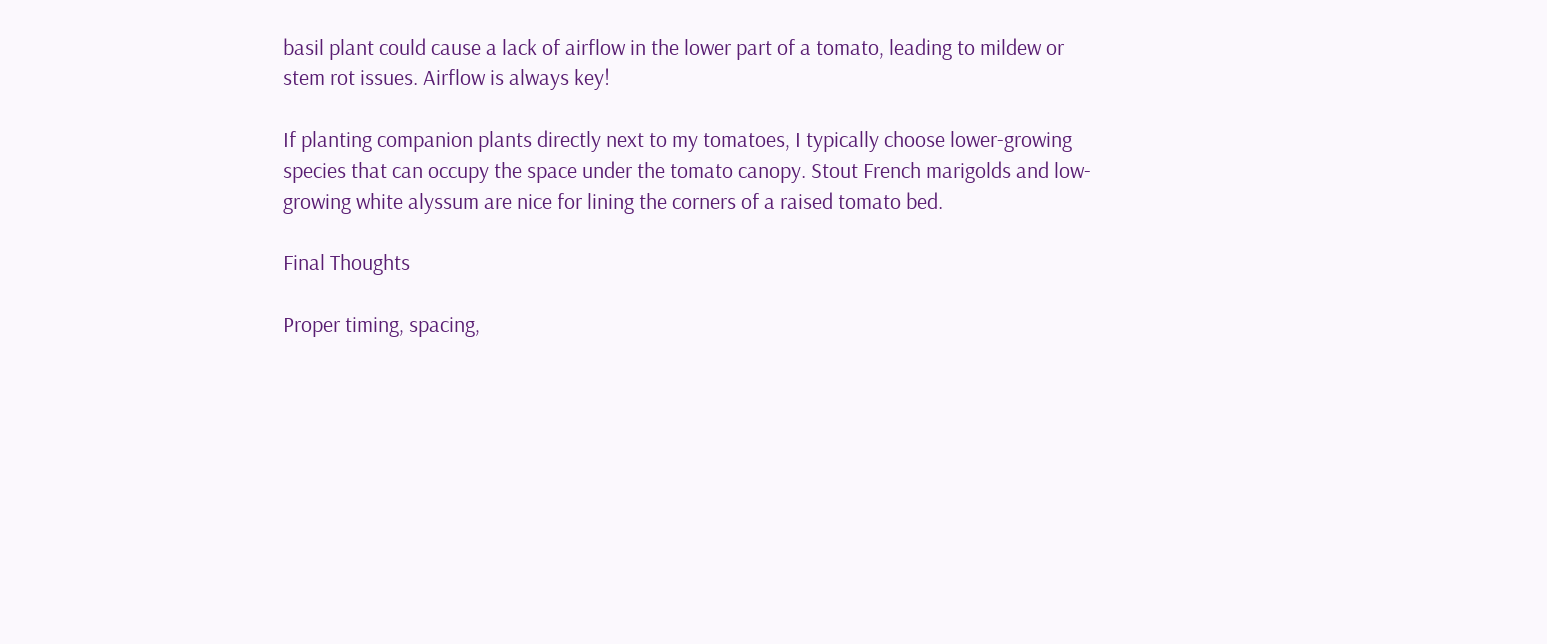basil plant could cause a lack of airflow in the lower part of a tomato, leading to mildew or stem rot issues. Airflow is always key!

If planting companion plants directly next to my tomatoes, I typically choose lower-growing species that can occupy the space under the tomato canopy. Stout French marigolds and low-growing white alyssum are nice for lining the corners of a raised tomato bed.

Final Thoughts

Proper timing, spacing,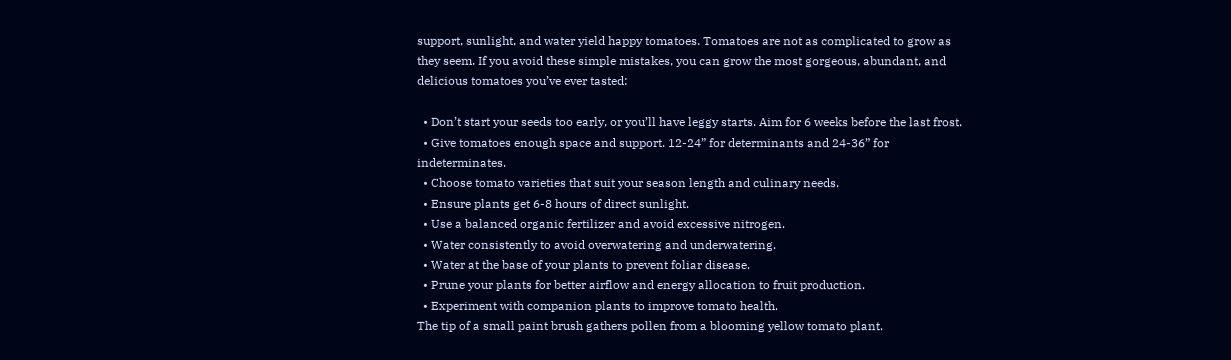support, sunlight, and water yield happy tomatoes. Tomatoes are not as complicated to grow as they seem. If you avoid these simple mistakes, you can grow the most gorgeous, abundant, and delicious tomatoes you’ve ever tasted:

  • Don’t start your seeds too early, or you’ll have leggy starts. Aim for 6 weeks before the last frost.
  • Give tomatoes enough space and support. 12-24” for determinants and 24-36” for indeterminates.
  • Choose tomato varieties that suit your season length and culinary needs.
  • Ensure plants get 6-8 hours of direct sunlight.
  • Use a balanced organic fertilizer and avoid excessive nitrogen.
  • Water consistently to avoid overwatering and underwatering.
  • Water at the base of your plants to prevent foliar disease.
  • Prune your plants for better airflow and energy allocation to fruit production.
  • Experiment with companion plants to improve tomato health.
The tip of a small paint brush gathers pollen from a blooming yellow tomato plant.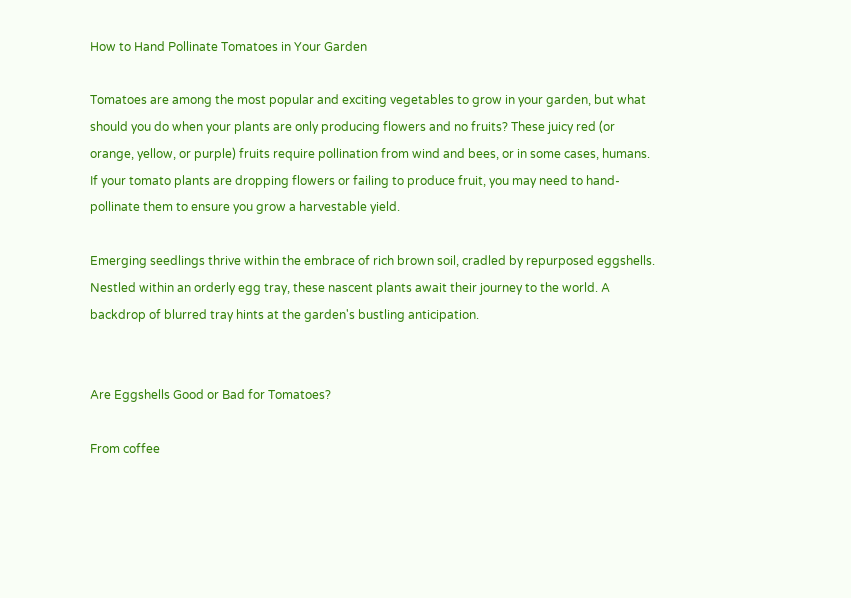How to Hand Pollinate Tomatoes in Your Garden

Tomatoes are among the most popular and exciting vegetables to grow in your garden, but what should you do when your plants are only producing flowers and no fruits? These juicy red (or orange, yellow, or purple) fruits require pollination from wind and bees, or in some cases, humans. If your tomato plants are dropping flowers or failing to produce fruit, you may need to hand-pollinate them to ensure you grow a harvestable yield.

Emerging seedlings thrive within the embrace of rich brown soil, cradled by repurposed eggshells. Nestled within an orderly egg tray, these nascent plants await their journey to the world. A backdrop of blurred tray hints at the garden's bustling anticipation.


Are Eggshells Good or Bad for Tomatoes?

From coffee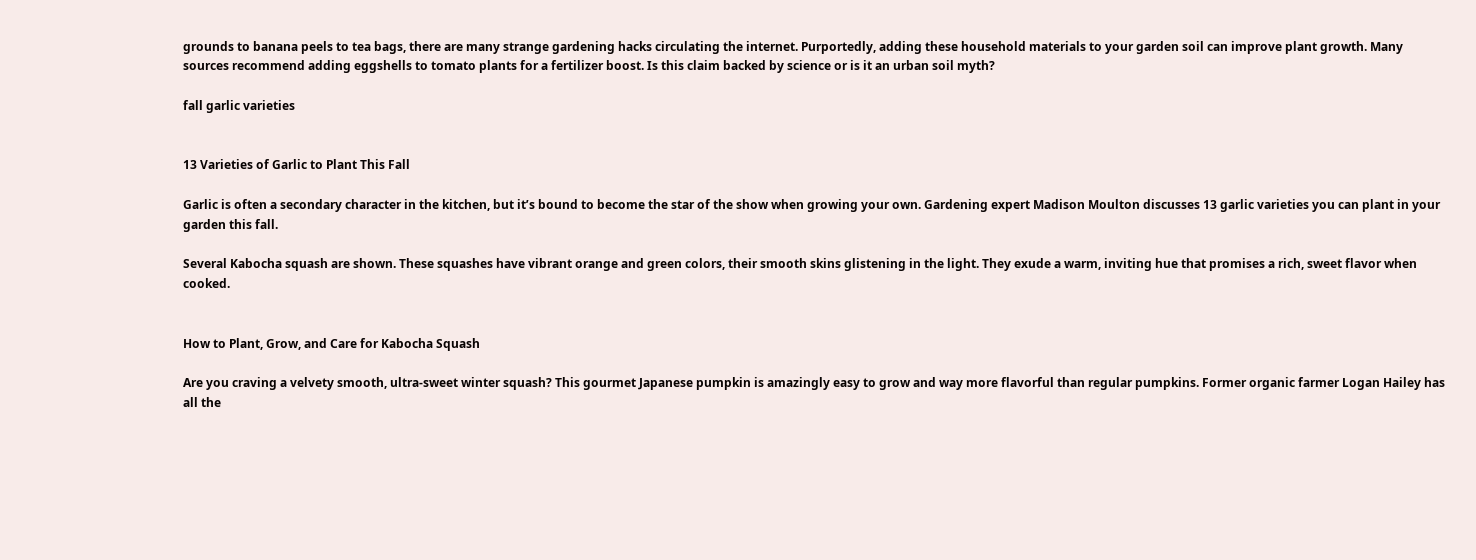grounds to banana peels to tea bags, there are many strange gardening hacks circulating the internet. Purportedly, adding these household materials to your garden soil can improve plant growth. Many sources recommend adding eggshells to tomato plants for a fertilizer boost. Is this claim backed by science or is it an urban soil myth?

fall garlic varieties


13 Varieties of Garlic to Plant This Fall

Garlic is often a secondary character in the kitchen, but it’s bound to become the star of the show when growing your own. Gardening expert Madison Moulton discusses 13 garlic varieties you can plant in your garden this fall.

Several Kabocha squash are shown. These squashes have vibrant orange and green colors, their smooth skins glistening in the light. They exude a warm, inviting hue that promises a rich, sweet flavor when cooked.


How to Plant, Grow, and Care for Kabocha Squash

Are you craving a velvety smooth, ultra-sweet winter squash? This gourmet Japanese pumpkin is amazingly easy to grow and way more flavorful than regular pumpkins. Former organic farmer Logan Hailey has all the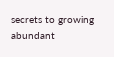secrets to growing abundant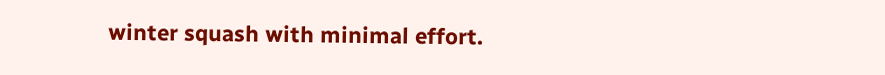winter squash with minimal effort.